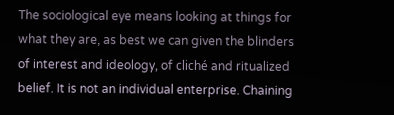The sociological eye means looking at things for what they are, as best we can given the blinders of interest and ideology, of cliché and ritualized belief. It is not an individual enterprise. Chaining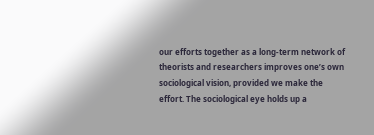our efforts together as a long-term network of theorists and researchers improves one’s own sociological vision, provided we make the effort. The sociological eye holds up a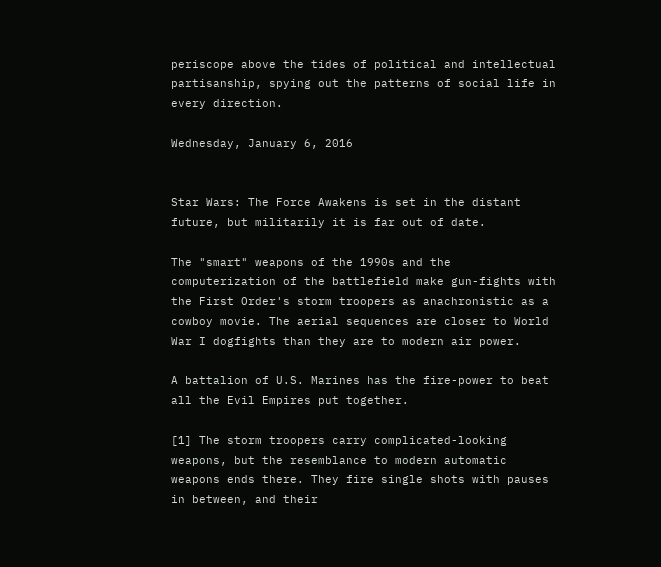periscope above the tides of political and intellectual partisanship, spying out the patterns of social life in every direction.

Wednesday, January 6, 2016


Star Wars: The Force Awakens is set in the distant future, but militarily it is far out of date.

The "smart" weapons of the 1990s and the computerization of the battlefield make gun-fights with the First Order's storm troopers as anachronistic as a cowboy movie. The aerial sequences are closer to World War I dogfights than they are to modern air power.

A battalion of U.S. Marines has the fire-power to beat all the Evil Empires put together.

[1] The storm troopers carry complicated-looking weapons, but the resemblance to modern automatic weapons ends there. They fire single shots with pauses in between, and their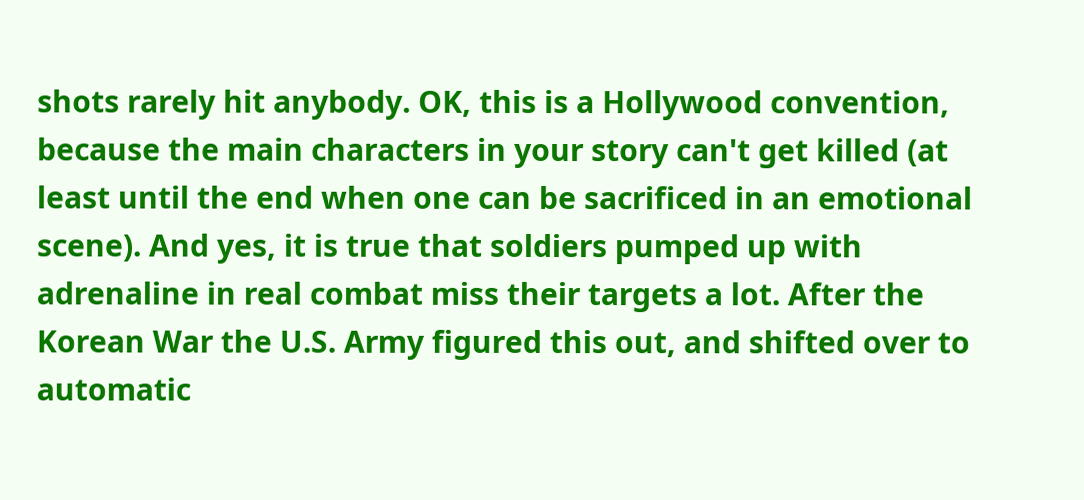shots rarely hit anybody. OK, this is a Hollywood convention, because the main characters in your story can't get killed (at least until the end when one can be sacrificed in an emotional scene). And yes, it is true that soldiers pumped up with adrenaline in real combat miss their targets a lot. After the Korean War the U.S. Army figured this out, and shifted over to automatic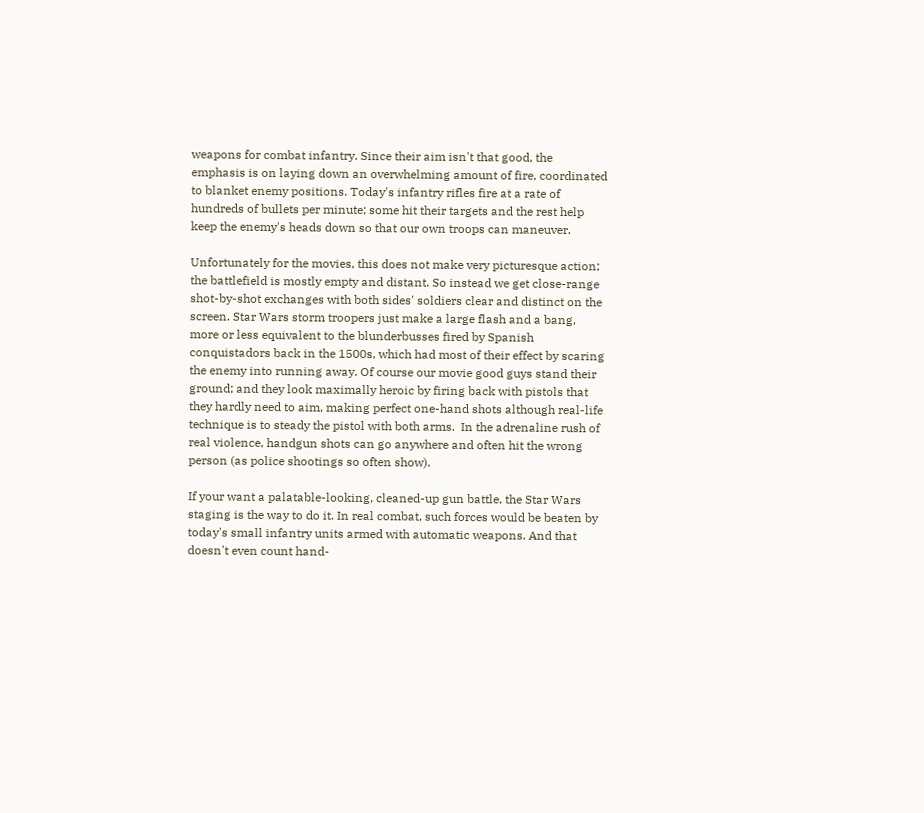weapons for combat infantry. Since their aim isn't that good, the emphasis is on laying down an overwhelming amount of fire, coordinated to blanket enemy positions. Today's infantry rifles fire at a rate of hundreds of bullets per minute; some hit their targets and the rest help keep the enemy's heads down so that our own troops can maneuver.

Unfortunately for the movies, this does not make very picturesque action; the battlefield is mostly empty and distant. So instead we get close-range shot-by-shot exchanges with both sides' soldiers clear and distinct on the screen. Star Wars storm troopers just make a large flash and a bang, more or less equivalent to the blunderbusses fired by Spanish conquistadors back in the 1500s, which had most of their effect by scaring the enemy into running away. Of course our movie good guys stand their ground; and they look maximally heroic by firing back with pistols that they hardly need to aim, making perfect one-hand shots although real-life technique is to steady the pistol with both arms.  In the adrenaline rush of real violence, handgun shots can go anywhere and often hit the wrong person (as police shootings so often show).

If your want a palatable-looking, cleaned-up gun battle, the Star Wars staging is the way to do it. In real combat, such forces would be beaten by today's small infantry units armed with automatic weapons. And that doesn't even count hand-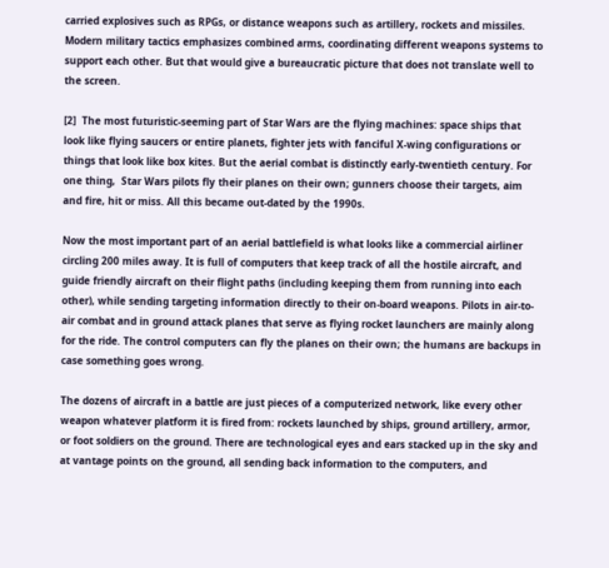carried explosives such as RPGs, or distance weapons such as artillery, rockets and missiles. Modern military tactics emphasizes combined arms, coordinating different weapons systems to support each other. But that would give a bureaucratic picture that does not translate well to the screen.

[2]  The most futuristic-seeming part of Star Wars are the flying machines: space ships that look like flying saucers or entire planets, fighter jets with fanciful X-wing configurations or things that look like box kites. But the aerial combat is distinctly early-twentieth century. For one thing,  Star Wars pilots fly their planes on their own; gunners choose their targets, aim and fire, hit or miss. All this became out-dated by the 1990s.

Now the most important part of an aerial battlefield is what looks like a commercial airliner circling 200 miles away. It is full of computers that keep track of all the hostile aircraft, and guide friendly aircraft on their flight paths (including keeping them from running into each other), while sending targeting information directly to their on-board weapons. Pilots in air-to-air combat and in ground attack planes that serve as flying rocket launchers are mainly along for the ride. The control computers can fly the planes on their own; the humans are backups in case something goes wrong.

The dozens of aircraft in a battle are just pieces of a computerized network, like every other weapon whatever platform it is fired from: rockets launched by ships, ground artillery, armor, or foot soldiers on the ground. There are technological eyes and ears stacked up in the sky and at vantage points on the ground, all sending back information to the computers, and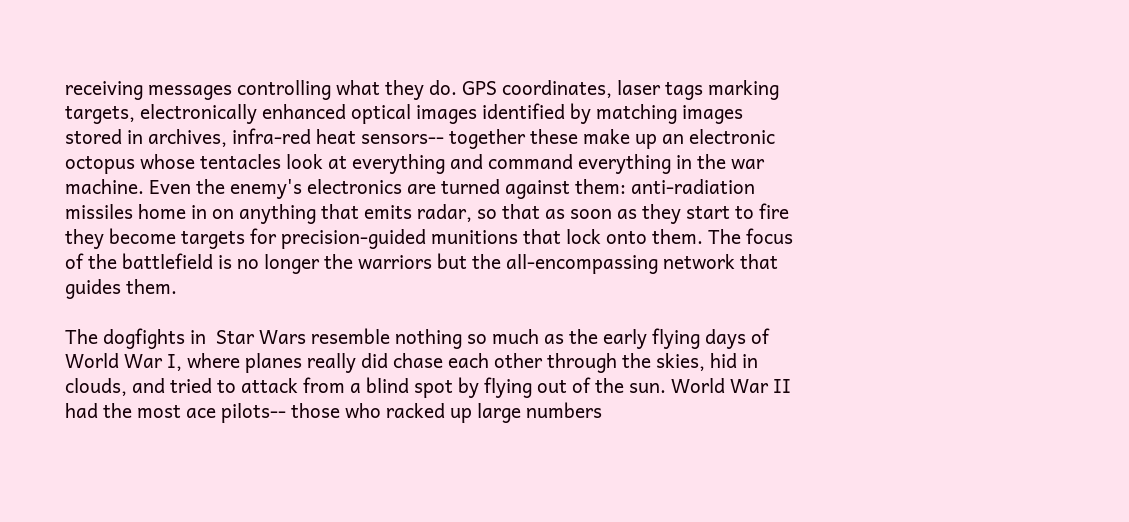receiving messages controlling what they do. GPS coordinates, laser tags marking targets, electronically enhanced optical images identified by matching images stored in archives, infra-red heat sensors-- together these make up an electronic octopus whose tentacles look at everything and command everything in the war machine. Even the enemy's electronics are turned against them: anti-radiation missiles home in on anything that emits radar, so that as soon as they start to fire they become targets for precision-guided munitions that lock onto them. The focus of the battlefield is no longer the warriors but the all-encompassing network that guides them.

The dogfights in  Star Wars resemble nothing so much as the early flying days of World War I, where planes really did chase each other through the skies, hid in clouds, and tried to attack from a blind spot by flying out of the sun. World War II had the most ace pilots-- those who racked up large numbers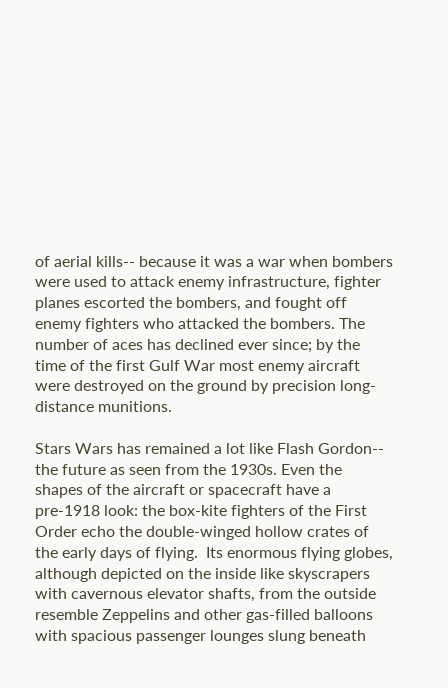of aerial kills-- because it was a war when bombers were used to attack enemy infrastructure, fighter planes escorted the bombers, and fought off enemy fighters who attacked the bombers. The number of aces has declined ever since; by the time of the first Gulf War most enemy aircraft were destroyed on the ground by precision long-distance munitions.

Stars Wars has remained a lot like Flash Gordon-- the future as seen from the 1930s. Even the shapes of the aircraft or spacecraft have a pre-1918 look: the box-kite fighters of the First Order echo the double-winged hollow crates of the early days of flying.  Its enormous flying globes, although depicted on the inside like skyscrapers with cavernous elevator shafts, from the outside resemble Zeppelins and other gas-filled balloons with spacious passenger lounges slung beneath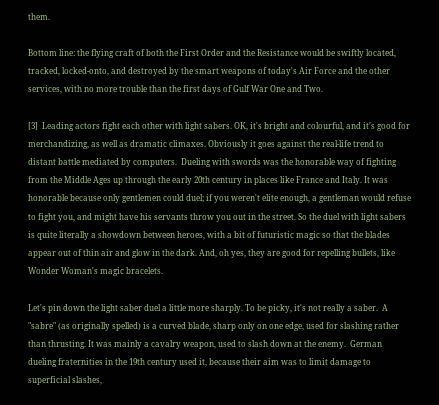them.

Bottom line: the flying craft of both the First Order and the Resistance would be swiftly located, tracked, locked-onto, and destroyed by the smart weapons of today's Air Force and the other services, with no more trouble than the first days of Gulf War One and Two.

[3]  Leading actors fight each other with light sabers. OK, it's bright and colourful, and it's good for merchandizing, as well as dramatic climaxes. Obviously it goes against the real-life trend to distant battle mediated by computers.  Dueling with swords was the honorable way of fighting from the Middle Ages up through the early 20th century in places like France and Italy. It was honorable because only gentlemen could duel; if you weren't elite enough, a gentleman would refuse to fight you, and might have his servants throw you out in the street. So the duel with light sabers is quite literally a showdown between heroes, with a bit of futuristic magic so that the blades appear out of thin air and glow in the dark. And, oh yes, they are good for repelling bullets, like Wonder Woman's magic bracelets.

Let's pin down the light saber duel a little more sharply. To be picky, it's not really a saber.  A "sabre" (as originally spelled) is a curved blade, sharp only on one edge, used for slashing rather than thrusting. It was mainly a cavalry weapon, used to slash down at the enemy.  German dueling fraternities in the 19th century used it, because their aim was to limit damage to superficial slashes,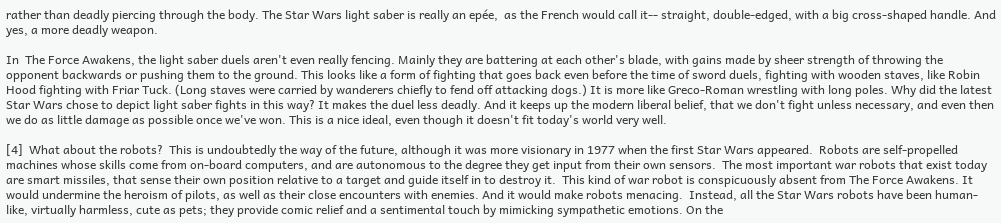rather than deadly piercing through the body. The Star Wars light saber is really an epée,  as the French would call it-- straight, double-edged, with a big cross-shaped handle. And yes, a more deadly weapon.

In  The Force Awakens, the light saber duels aren't even really fencing. Mainly they are battering at each other's blade, with gains made by sheer strength of throwing the opponent backwards or pushing them to the ground. This looks like a form of fighting that goes back even before the time of sword duels, fighting with wooden staves, like Robin Hood fighting with Friar Tuck. (Long staves were carried by wanderers chiefly to fend off attacking dogs.) It is more like Greco-Roman wrestling with long poles. Why did the latest Star Wars chose to depict light saber fights in this way? It makes the duel less deadly. And it keeps up the modern liberal belief, that we don't fight unless necessary, and even then we do as little damage as possible once we've won. This is a nice ideal, even though it doesn't fit today's world very well.

[4]  What about the robots?  This is undoubtedly the way of the future, although it was more visionary in 1977 when the first Star Wars appeared.  Robots are self-propelled machines whose skills come from on-board computers, and are autonomous to the degree they get input from their own sensors.  The most important war robots that exist today are smart missiles, that sense their own position relative to a target and guide itself in to destroy it.  This kind of war robot is conspicuously absent from The Force Awakens. It would undermine the heroism of pilots, as well as their close encounters with enemies. And it would make robots menacing.  Instead, all the Star Wars robots have been human-like, virtually harmless, cute as pets; they provide comic relief and a sentimental touch by mimicking sympathetic emotions. On the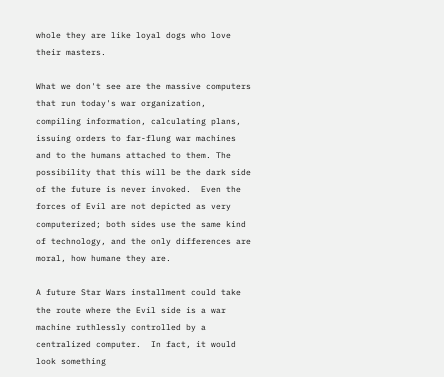whole they are like loyal dogs who love their masters.

What we don't see are the massive computers that run today's war organization, compiling information, calculating plans, issuing orders to far-flung war machines and to the humans attached to them. The possibility that this will be the dark side of the future is never invoked.  Even the forces of Evil are not depicted as very computerized; both sides use the same kind of technology, and the only differences are moral, how humane they are.

A future Star Wars installment could take the route where the Evil side is a war machine ruthlessly controlled by a centralized computer.  In fact, it would look something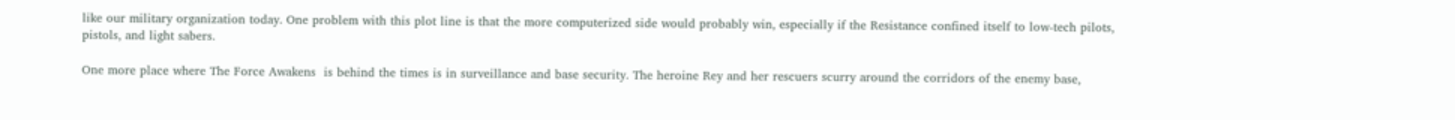like our military organization today. One problem with this plot line is that the more computerized side would probably win, especially if the Resistance confined itself to low-tech pilots, pistols, and light sabers.

One more place where The Force Awakens  is behind the times is in surveillance and base security. The heroine Rey and her rescuers scurry around the corridors of the enemy base,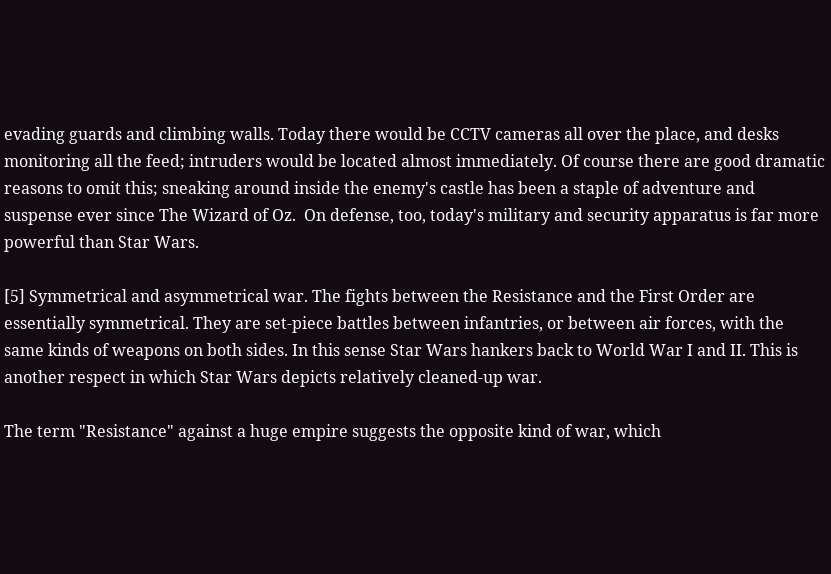evading guards and climbing walls. Today there would be CCTV cameras all over the place, and desks monitoring all the feed; intruders would be located almost immediately. Of course there are good dramatic reasons to omit this; sneaking around inside the enemy's castle has been a staple of adventure and suspense ever since The Wizard of Oz.  On defense, too, today's military and security apparatus is far more powerful than Star Wars.

[5] Symmetrical and asymmetrical war. The fights between the Resistance and the First Order are essentially symmetrical. They are set-piece battles between infantries, or between air forces, with the same kinds of weapons on both sides. In this sense Star Wars hankers back to World War I and II. This is another respect in which Star Wars depicts relatively cleaned-up war.

The term "Resistance" against a huge empire suggests the opposite kind of war, which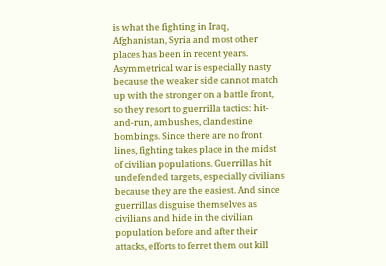is what the fighting in Iraq, Afghanistan, Syria and most other places has been in recent years. Asymmetrical war is especially nasty because the weaker side cannot match up with the stronger on a battle front, so they resort to guerrilla tactics: hit-and-run, ambushes, clandestine bombings. Since there are no front lines, fighting takes place in the midst of civilian populations. Guerrillas hit undefended targets, especially civilians because they are the easiest. And since guerrillas disguise themselves as civilians and hide in the civilian population before and after their attacks, efforts to ferret them out kill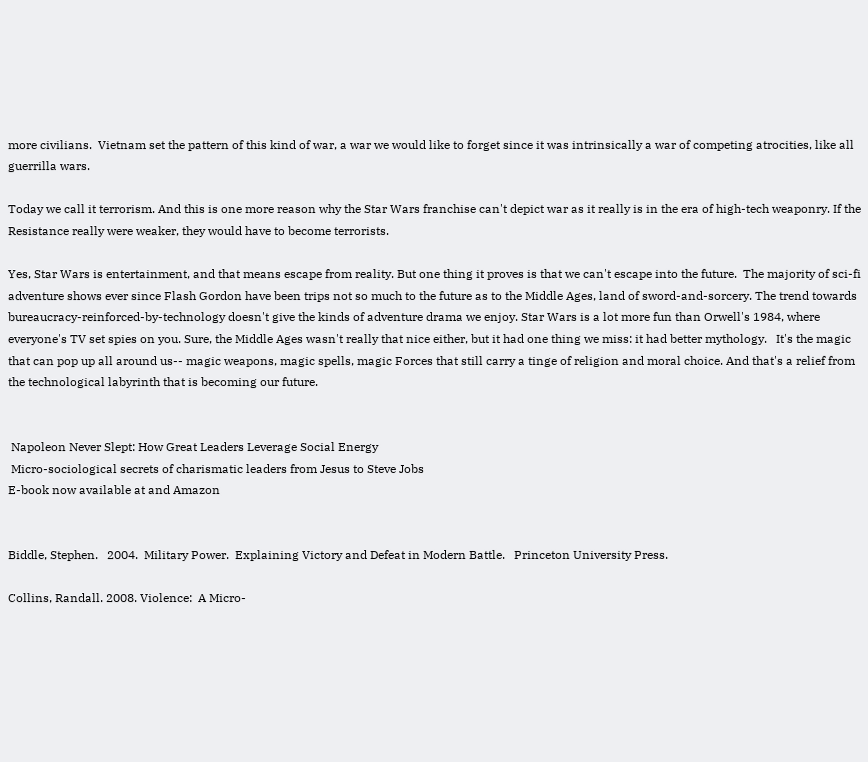more civilians.  Vietnam set the pattern of this kind of war, a war we would like to forget since it was intrinsically a war of competing atrocities, like all guerrilla wars.

Today we call it terrorism. And this is one more reason why the Star Wars franchise can't depict war as it really is in the era of high-tech weaponry. If the Resistance really were weaker, they would have to become terrorists.

Yes, Star Wars is entertainment, and that means escape from reality. But one thing it proves is that we can't escape into the future.  The majority of sci-fi adventure shows ever since Flash Gordon have been trips not so much to the future as to the Middle Ages, land of sword-and-sorcery. The trend towards bureaucracy-reinforced-by-technology doesn't give the kinds of adventure drama we enjoy. Star Wars is a lot more fun than Orwell's 1984, where everyone's TV set spies on you. Sure, the Middle Ages wasn't really that nice either, but it had one thing we miss: it had better mythology.   It's the magic that can pop up all around us-- magic weapons, magic spells, magic Forces that still carry a tinge of religion and moral choice. And that's a relief from the technological labyrinth that is becoming our future.


 Napoleon Never Slept: How Great Leaders Leverage Social Energy
 Micro-sociological secrets of charismatic leaders from Jesus to Steve Jobs
E-book now available at and Amazon


Biddle, Stephen.   2004.  Military Power.  Explaining Victory and Defeat in Modern Battle.   Princeton University Press.

Collins, Randall. 2008. Violence:  A Micro-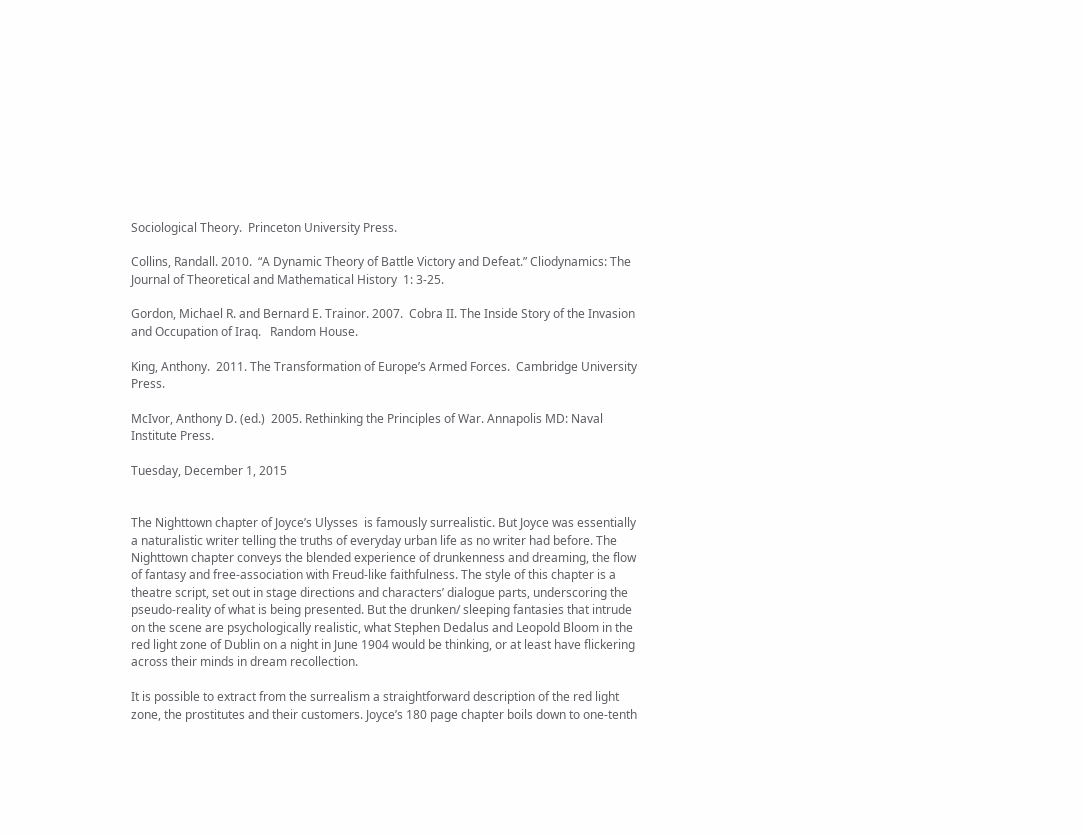Sociological Theory.  Princeton University Press.

Collins, Randall. 2010.  “A Dynamic Theory of Battle Victory and Defeat.” Cliodynamics: The Journal of Theoretical and Mathematical History  1: 3-25.

Gordon, Michael R. and Bernard E. Trainor. 2007.  Cobra II. The Inside Story of the Invasion and Occupation of Iraq.   Random House.

King, Anthony.  2011. The Transformation of Europe’s Armed Forces.  Cambridge University Press.

McIvor, Anthony D. (ed.)  2005. Rethinking the Principles of War. Annapolis MD: Naval Institute Press.

Tuesday, December 1, 2015


The Nighttown chapter of Joyce’s Ulysses  is famously surrealistic. But Joyce was essentially a naturalistic writer telling the truths of everyday urban life as no writer had before. The Nighttown chapter conveys the blended experience of drunkenness and dreaming, the flow of fantasy and free-association with Freud-like faithfulness. The style of this chapter is a theatre script, set out in stage directions and characters’ dialogue parts, underscoring the pseudo-reality of what is being presented. But the drunken/ sleeping fantasies that intrude on the scene are psychologically realistic, what Stephen Dedalus and Leopold Bloom in the red light zone of Dublin on a night in June 1904 would be thinking, or at least have flickering across their minds in dream recollection.

It is possible to extract from the surrealism a straightforward description of the red light zone, the prostitutes and their customers. Joyce’s 180 page chapter boils down to one-tenth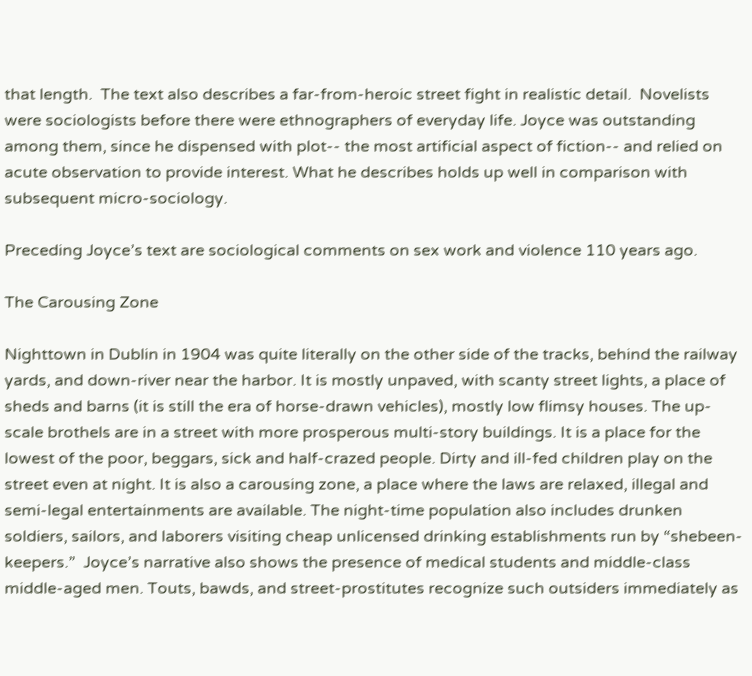that length.  The text also describes a far-from-heroic street fight in realistic detail.  Novelists were sociologists before there were ethnographers of everyday life. Joyce was outstanding among them, since he dispensed with plot-- the most artificial aspect of fiction-- and relied on acute observation to provide interest. What he describes holds up well in comparison with subsequent micro-sociology.

Preceding Joyce’s text are sociological comments on sex work and violence 110 years ago.

The Carousing Zone

Nighttown in Dublin in 1904 was quite literally on the other side of the tracks, behind the railway yards, and down-river near the harbor. It is mostly unpaved, with scanty street lights, a place of sheds and barns (it is still the era of horse-drawn vehicles), mostly low flimsy houses. The up-scale brothels are in a street with more prosperous multi-story buildings. It is a place for the lowest of the poor, beggars, sick and half-crazed people. Dirty and ill-fed children play on the street even at night. It is also a carousing zone, a place where the laws are relaxed, illegal and semi-legal entertainments are available. The night-time population also includes drunken soldiers, sailors, and laborers visiting cheap unlicensed drinking establishments run by “shebeen-keepers.”  Joyce’s narrative also shows the presence of medical students and middle-class middle-aged men. Touts, bawds, and street-prostitutes recognize such outsiders immediately as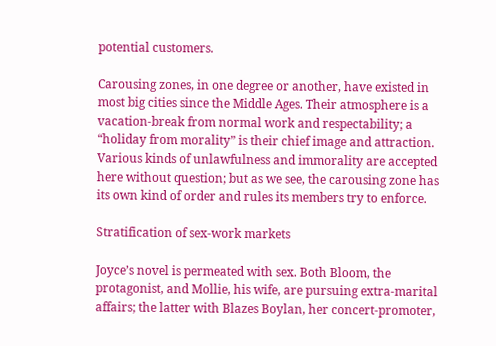potential customers.

Carousing zones, in one degree or another, have existed in most big cities since the Middle Ages. Their atmosphere is a vacation-break from normal work and respectability; a “holiday from morality” is their chief image and attraction.  Various kinds of unlawfulness and immorality are accepted here without question; but as we see, the carousing zone has its own kind of order and rules its members try to enforce.

Stratification of sex-work markets

Joyce’s novel is permeated with sex. Both Bloom, the protagonist, and Mollie, his wife, are pursuing extra-marital affairs; the latter with Blazes Boylan, her concert-promoter,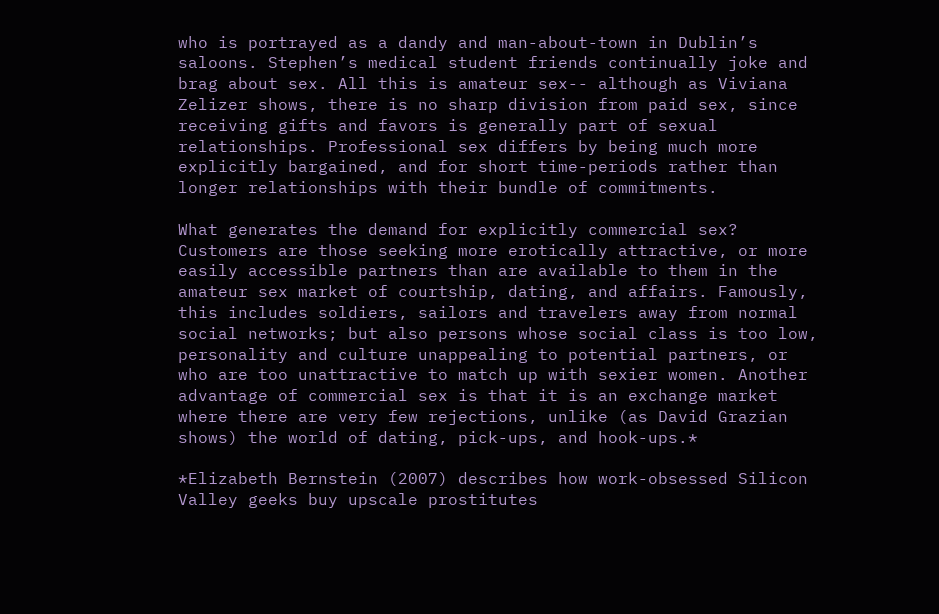who is portrayed as a dandy and man-about-town in Dublin’s saloons. Stephen’s medical student friends continually joke and brag about sex. All this is amateur sex-- although as Viviana Zelizer shows, there is no sharp division from paid sex, since receiving gifts and favors is generally part of sexual relationships. Professional sex differs by being much more explicitly bargained, and for short time-periods rather than longer relationships with their bundle of commitments.

What generates the demand for explicitly commercial sex? Customers are those seeking more erotically attractive, or more easily accessible partners than are available to them in the amateur sex market of courtship, dating, and affairs. Famously, this includes soldiers, sailors and travelers away from normal social networks; but also persons whose social class is too low, personality and culture unappealing to potential partners, or who are too unattractive to match up with sexier women. Another advantage of commercial sex is that it is an exchange market where there are very few rejections, unlike (as David Grazian shows) the world of dating, pick-ups, and hook-ups.*

*Elizabeth Bernstein (2007) describes how work-obsessed Silicon Valley geeks buy upscale prostitutes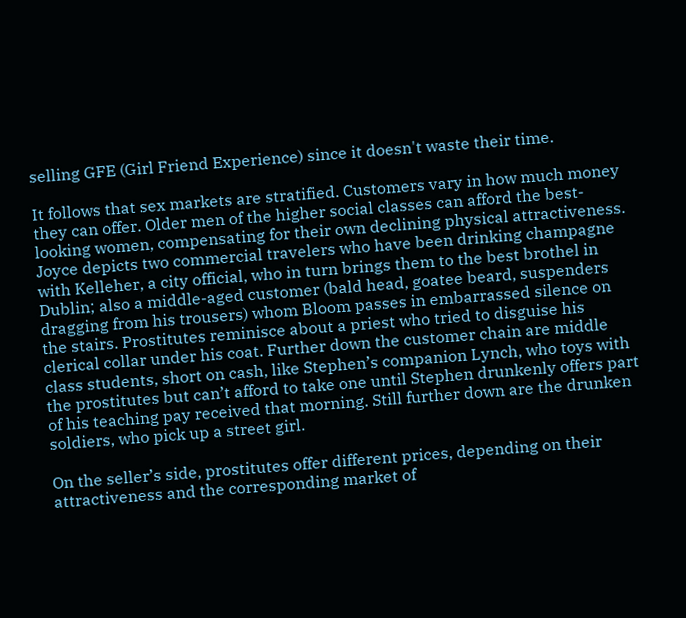selling GFE (Girl Friend Experience) since it doesn't waste their time.

It follows that sex markets are stratified. Customers vary in how much money they can offer. Older men of the higher social classes can afford the best-looking women, compensating for their own declining physical attractiveness. Joyce depicts two commercial travelers who have been drinking champagne with Kelleher, a city official, who in turn brings them to the best brothel in Dublin; also a middle-aged customer (bald head, goatee beard, suspenders dragging from his trousers) whom Bloom passes in embarrassed silence on the stairs. Prostitutes reminisce about a priest who tried to disguise his clerical collar under his coat. Further down the customer chain are middle class students, short on cash, like Stephen’s companion Lynch, who toys with the prostitutes but can’t afford to take one until Stephen drunkenly offers part of his teaching pay received that morning. Still further down are the drunken soldiers, who pick up a street girl.

On the seller’s side, prostitutes offer different prices, depending on their attractiveness and the corresponding market of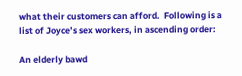what their customers can afford.  Following is a list of Joyce’s sex workers, in ascending order:

An elderly bawd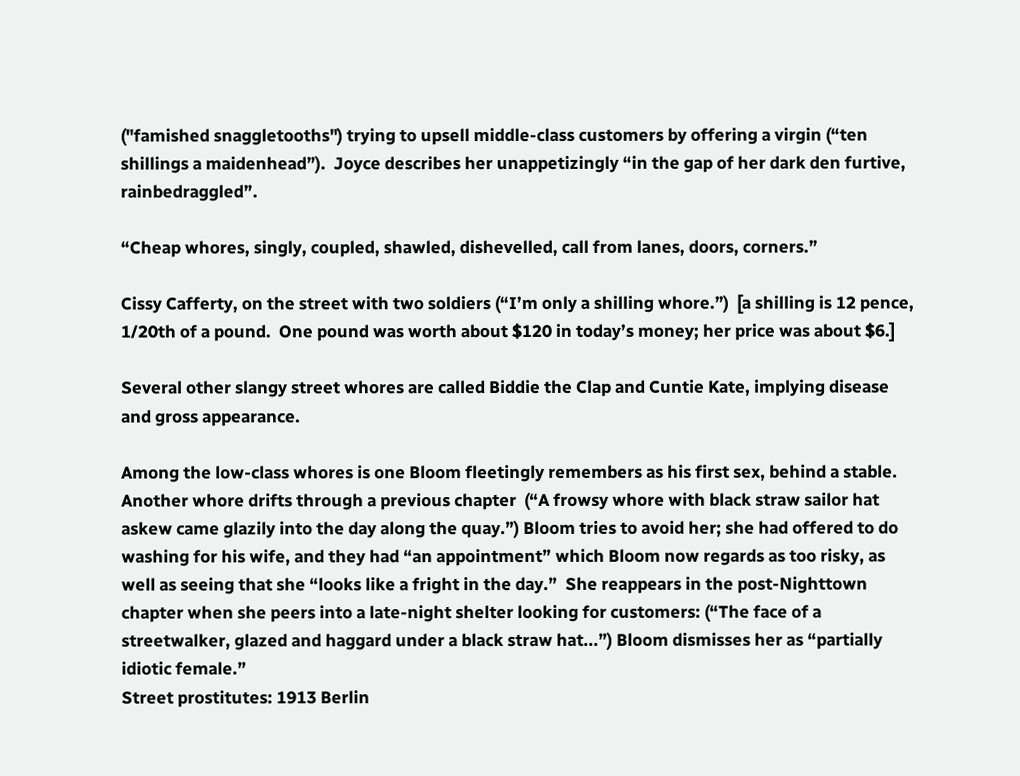("famished snaggletooths") trying to upsell middle-class customers by offering a virgin (“ten shillings a maidenhead”).  Joyce describes her unappetizingly “in the gap of her dark den furtive, rainbedraggled”.

“Cheap whores, singly, coupled, shawled, dishevelled, call from lanes, doors, corners.”

Cissy Cafferty, on the street with two soldiers (“I’m only a shilling whore.”)  [a shilling is 12 pence, 1/20th of a pound.  One pound was worth about $120 in today’s money; her price was about $6.]

Several other slangy street whores are called Biddie the Clap and Cuntie Kate, implying disease and gross appearance.

Among the low-class whores is one Bloom fleetingly remembers as his first sex, behind a stable. Another whore drifts through a previous chapter  (“A frowsy whore with black straw sailor hat askew came glazily into the day along the quay.”) Bloom tries to avoid her; she had offered to do washing for his wife, and they had “an appointment” which Bloom now regards as too risky, as well as seeing that she “looks like a fright in the day.”  She reappears in the post-Nighttown chapter when she peers into a late-night shelter looking for customers: (“The face of a streetwalker, glazed and haggard under a black straw hat...”) Bloom dismisses her as “partially idiotic female.”
Street prostitutes: 1913 Berlin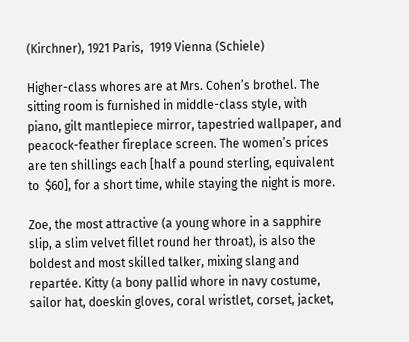(Kirchner), 1921 Paris,  1919 Vienna (Schiele)

Higher-class whores are at Mrs. Cohen’s brothel. The sitting room is furnished in middle-class style, with piano, gilt mantlepiece mirror, tapestried wallpaper, and peacock-feather fireplace screen. The women’s prices are ten shillings each [half a pound sterling, equivalent to  $60], for a short time, while staying the night is more.

Zoe, the most attractive (a young whore in a sapphire slip, a slim velvet fillet round her throat), is also the boldest and most skilled talker, mixing slang and repartée. Kitty (a bony pallid whore in navy costume, sailor hat, doeskin gloves, coral wristlet, corset, jacket,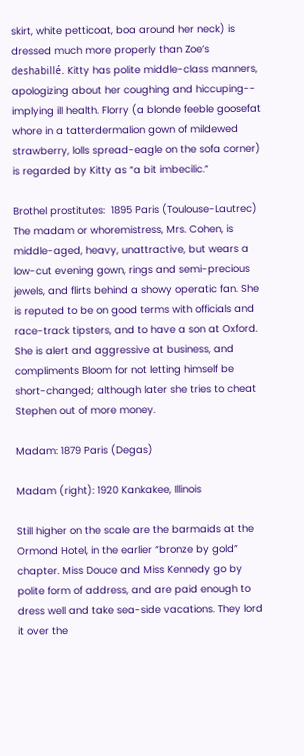skirt, white petticoat, boa around her neck) is dressed much more properly than Zoe’s deshabillé. Kitty has polite middle-class manners, apologizing about her coughing and hiccuping-- implying ill health. Florry (a blonde feeble goosefat whore in a tatterdermalion gown of mildewed strawberry, lolls spread-eagle on the sofa corner) is regarded by Kitty as “a bit imbecilic.”

Brothel prostitutes:  1895 Paris (Toulouse-Lautrec)
The madam or whoremistress, Mrs. Cohen, is middle-aged, heavy, unattractive, but wears a low-cut evening gown, rings and semi-precious jewels, and flirts behind a showy operatic fan. She is reputed to be on good terms with officials and race-track tipsters, and to have a son at Oxford. She is alert and aggressive at business, and compliments Bloom for not letting himself be short-changed; although later she tries to cheat Stephen out of more money.

Madam: 1879 Paris (Degas)

Madam (right): 1920 Kankakee, Illinois

Still higher on the scale are the barmaids at the Ormond Hotel, in the earlier “bronze by gold” chapter. Miss Douce and Miss Kennedy go by polite form of address, and are paid enough to dress well and take sea-side vacations. They lord it over the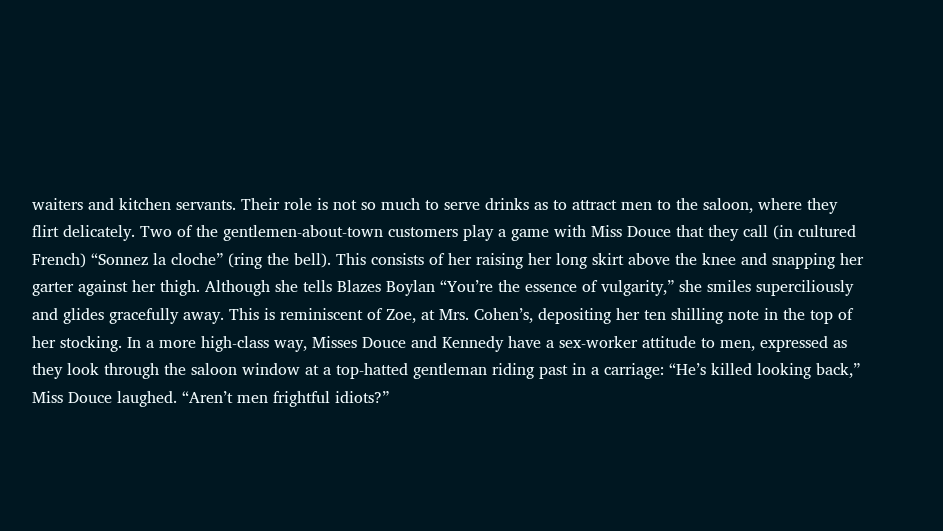waiters and kitchen servants. Their role is not so much to serve drinks as to attract men to the saloon, where they flirt delicately. Two of the gentlemen-about-town customers play a game with Miss Douce that they call (in cultured French) “Sonnez la cloche” (ring the bell). This consists of her raising her long skirt above the knee and snapping her garter against her thigh. Although she tells Blazes Boylan “You’re the essence of vulgarity,” she smiles superciliously and glides gracefully away. This is reminiscent of Zoe, at Mrs. Cohen’s, depositing her ten shilling note in the top of her stocking. In a more high-class way, Misses Douce and Kennedy have a sex-worker attitude to men, expressed as they look through the saloon window at a top-hatted gentleman riding past in a carriage: “He’s killed looking back,” Miss Douce laughed. “Aren’t men frightful idiots?”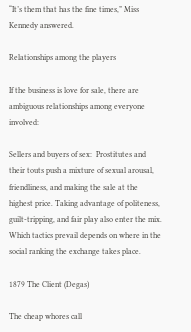“It’s them that has the fine times,” Miss Kennedy answered.

Relationships among the players

If the business is love for sale, there are ambiguous relationships among everyone involved:

Sellers and buyers of sex:  Prostitutes and their touts push a mixture of sexual arousal, friendliness, and making the sale at the highest price. Taking advantage of politeness, guilt-tripping, and fair play also enter the mix. Which tactics prevail depends on where in the social ranking the exchange takes place.

1879 The Client (Degas)

The cheap whores call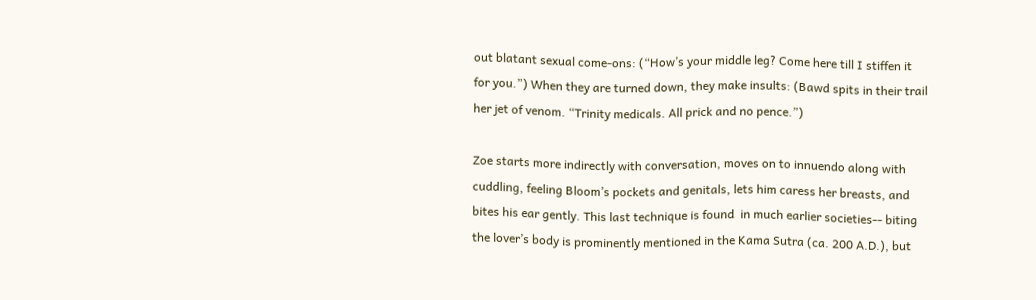out blatant sexual come-ons: (“How’s your middle leg? Come here till I stiffen it for you.”) When they are turned down, they make insults: (Bawd spits in their trail her jet of venom. “Trinity medicals. All prick and no pence.”)

Zoe starts more indirectly with conversation, moves on to innuendo along with cuddling, feeling Bloom’s pockets and genitals, lets him caress her breasts, and bites his ear gently. This last technique is found  in much earlier societies-- biting the lover’s body is prominently mentioned in the Kama Sutra (ca. 200 A.D.), but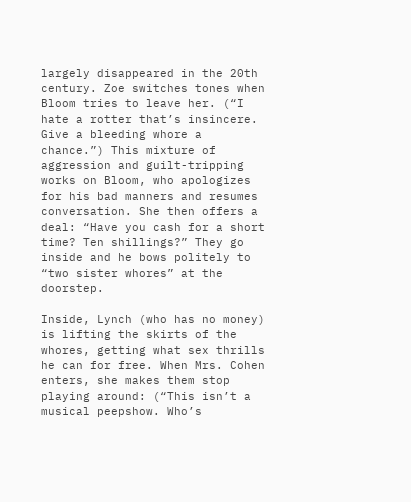largely disappeared in the 20th century. Zoe switches tones when Bloom tries to leave her. (“I hate a rotter that’s insincere. Give a bleeding whore a chance.”) This mixture of aggression and guilt-tripping works on Bloom, who apologizes for his bad manners and resumes conversation. She then offers a deal: “Have you cash for a short time? Ten shillings?” They go inside and he bows politely to “two sister whores” at the doorstep.

Inside, Lynch (who has no money) is lifting the skirts of the whores, getting what sex thrills he can for free. When Mrs. Cohen enters, she makes them stop playing around: (“This isn’t a musical peepshow. Who’s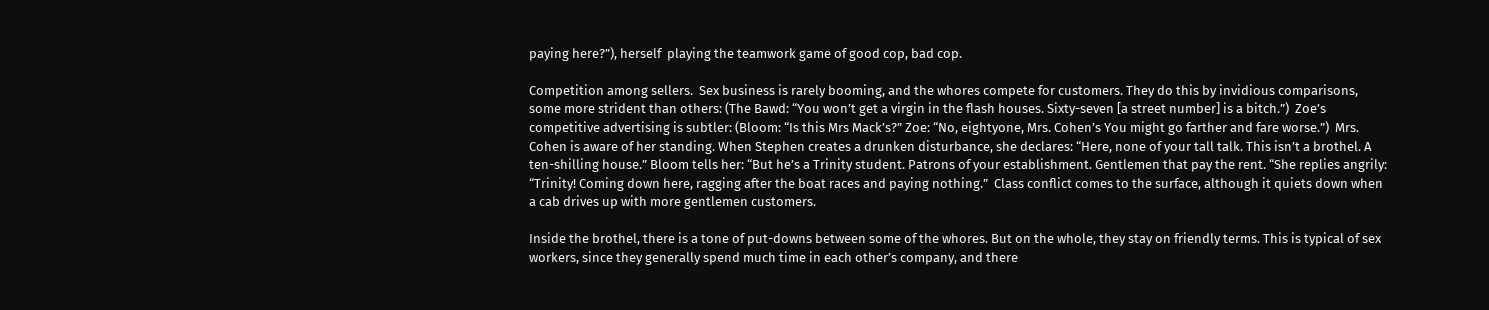paying here?”), herself  playing the teamwork game of good cop, bad cop.

Competition among sellers.  Sex business is rarely booming, and the whores compete for customers. They do this by invidious comparisons, some more strident than others: (The Bawd: “You won’t get a virgin in the flash houses. Sixty-seven [a street number] is a bitch.”)  Zoe’s competitive advertising is subtler: (Bloom: “Is this Mrs Mack’s?” Zoe: “No, eightyone, Mrs. Cohen’s You might go farther and fare worse.”)  Mrs. Cohen is aware of her standing. When Stephen creates a drunken disturbance, she declares: “Here, none of your tall talk. This isn’t a brothel. A ten-shilling house.” Bloom tells her: “But he’s a Trinity student. Patrons of your establishment. Gentlemen that pay the rent. “She replies angrily: “Trinity! Coming down here, ragging after the boat races and paying nothing.”  Class conflict comes to the surface, although it quiets down when a cab drives up with more gentlemen customers.

Inside the brothel, there is a tone of put-downs between some of the whores. But on the whole, they stay on friendly terms. This is typical of sex workers, since they generally spend much time in each other’s company, and there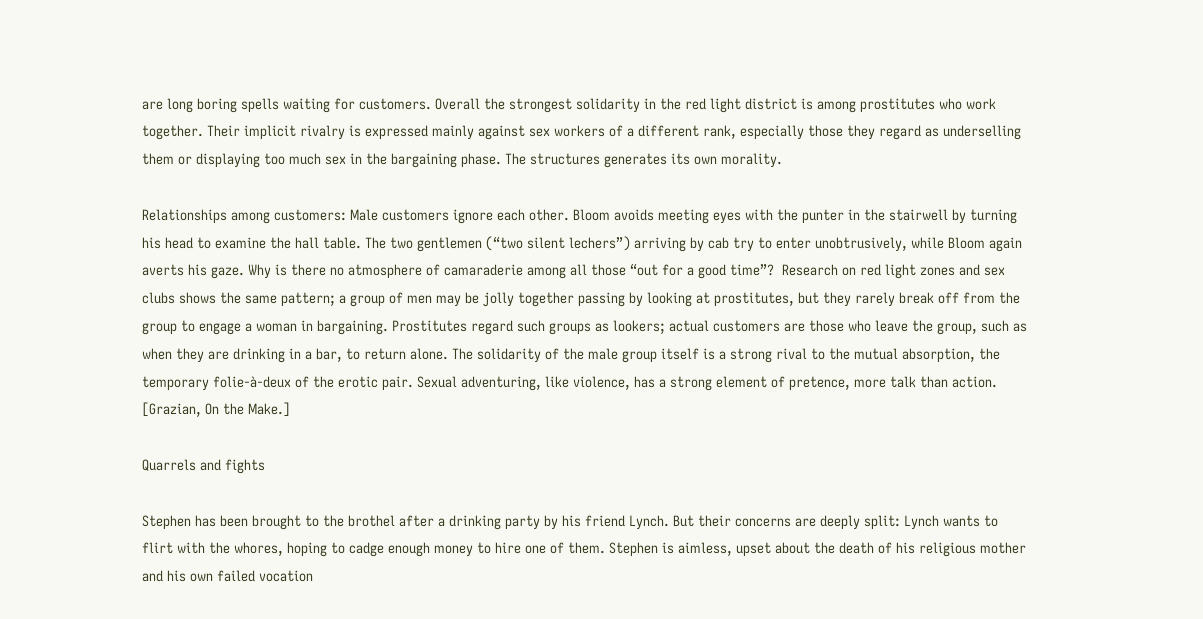are long boring spells waiting for customers. Overall the strongest solidarity in the red light district is among prostitutes who work together. Their implicit rivalry is expressed mainly against sex workers of a different rank, especially those they regard as underselling them or displaying too much sex in the bargaining phase. The structures generates its own morality.

Relationships among customers: Male customers ignore each other. Bloom avoids meeting eyes with the punter in the stairwell by turning his head to examine the hall table. The two gentlemen (“two silent lechers”) arriving by cab try to enter unobtrusively, while Bloom again averts his gaze. Why is there no atmosphere of camaraderie among all those “out for a good time”?  Research on red light zones and sex clubs shows the same pattern; a group of men may be jolly together passing by looking at prostitutes, but they rarely break off from the group to engage a woman in bargaining. Prostitutes regard such groups as lookers; actual customers are those who leave the group, such as when they are drinking in a bar, to return alone. The solidarity of the male group itself is a strong rival to the mutual absorption, the temporary folie-à-deux of the erotic pair. Sexual adventuring, like violence, has a strong element of pretence, more talk than action. [Grazian, On the Make.]

Quarrels and fights

Stephen has been brought to the brothel after a drinking party by his friend Lynch. But their concerns are deeply split: Lynch wants to flirt with the whores, hoping to cadge enough money to hire one of them. Stephen is aimless, upset about the death of his religious mother and his own failed vocation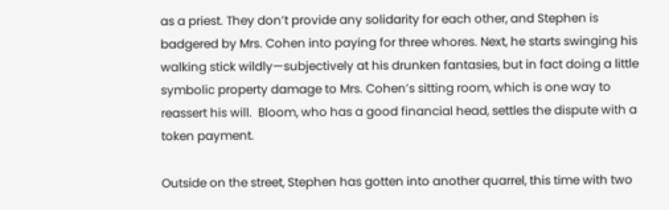as a priest. They don’t provide any solidarity for each other, and Stephen is badgered by Mrs. Cohen into paying for three whores. Next, he starts swinging his walking stick wildly—subjectively at his drunken fantasies, but in fact doing a little symbolic property damage to Mrs. Cohen’s sitting room, which is one way to reassert his will.  Bloom, who has a good financial head, settles the dispute with a token payment.

Outside on the street, Stephen has gotten into another quarrel, this time with two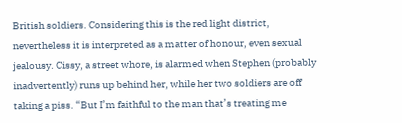British soldiers. Considering this is the red light district, nevertheless it is interpreted as a matter of honour, even sexual jealousy. Cissy, a street whore, is alarmed when Stephen (probably inadvertently) runs up behind her, while her two soldiers are off taking a piss. “But I’m faithful to the man that’s treating me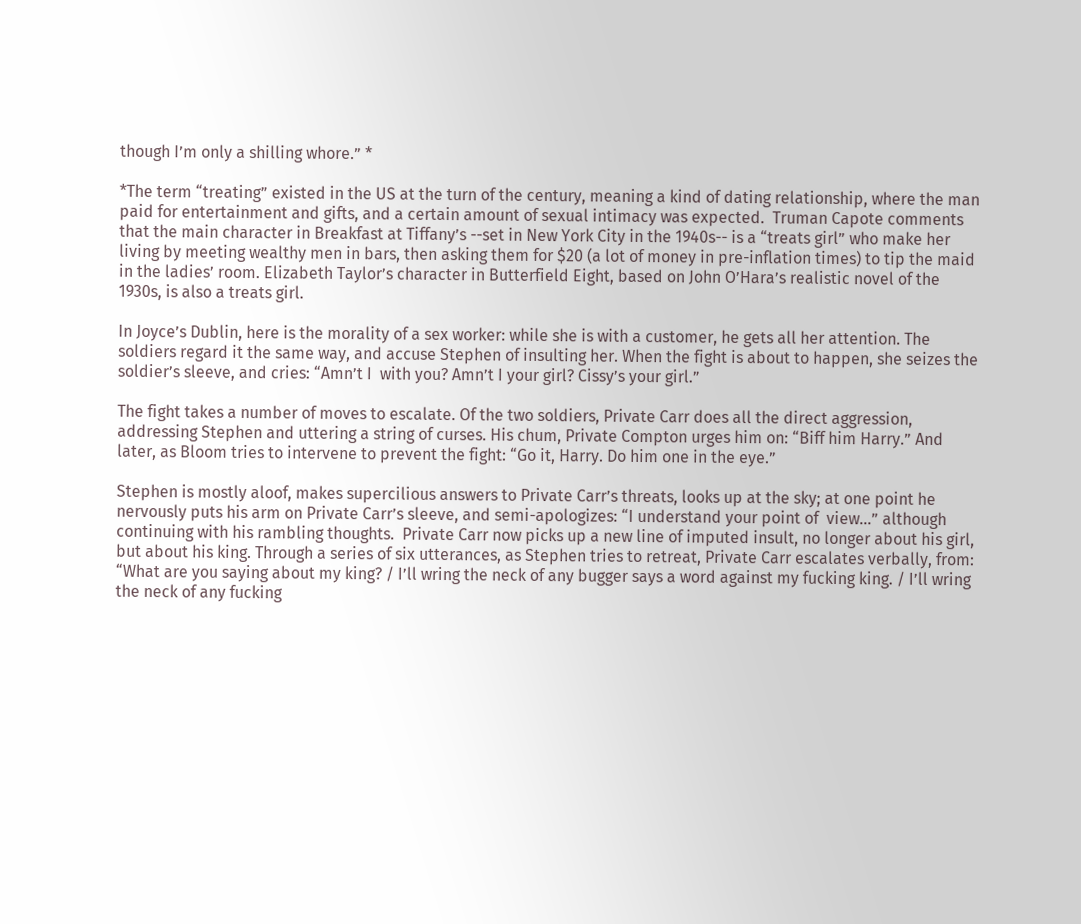though I’m only a shilling whore.” *

*The term “treating” existed in the US at the turn of the century, meaning a kind of dating relationship, where the man paid for entertainment and gifts, and a certain amount of sexual intimacy was expected.  Truman Capote comments that the main character in Breakfast at Tiffany’s --set in New York City in the 1940s-- is a “treats girl” who make her living by meeting wealthy men in bars, then asking them for $20 (a lot of money in pre-inflation times) to tip the maid in the ladies’ room. Elizabeth Taylor’s character in Butterfield Eight, based on John O’Hara’s realistic novel of the 1930s, is also a treats girl.

In Joyce’s Dublin, here is the morality of a sex worker: while she is with a customer, he gets all her attention. The soldiers regard it the same way, and accuse Stephen of insulting her. When the fight is about to happen, she seizes the soldier’s sleeve, and cries: “Amn’t I  with you? Amn’t I your girl? Cissy’s your girl.”

The fight takes a number of moves to escalate. Of the two soldiers, Private Carr does all the direct aggression, addressing Stephen and uttering a string of curses. His chum, Private Compton urges him on: “Biff him Harry.” And later, as Bloom tries to intervene to prevent the fight: “Go it, Harry. Do him one in the eye.”

Stephen is mostly aloof, makes supercilious answers to Private Carr’s threats, looks up at the sky; at one point he nervously puts his arm on Private Carr’s sleeve, and semi-apologizes: “I understand your point of  view...” although continuing with his rambling thoughts.  Private Carr now picks up a new line of imputed insult, no longer about his girl, but about his king. Through a series of six utterances, as Stephen tries to retreat, Private Carr escalates verbally, from: “What are you saying about my king? / I’ll wring the neck of any bugger says a word against my fucking king. / I’ll wring the neck of any fucking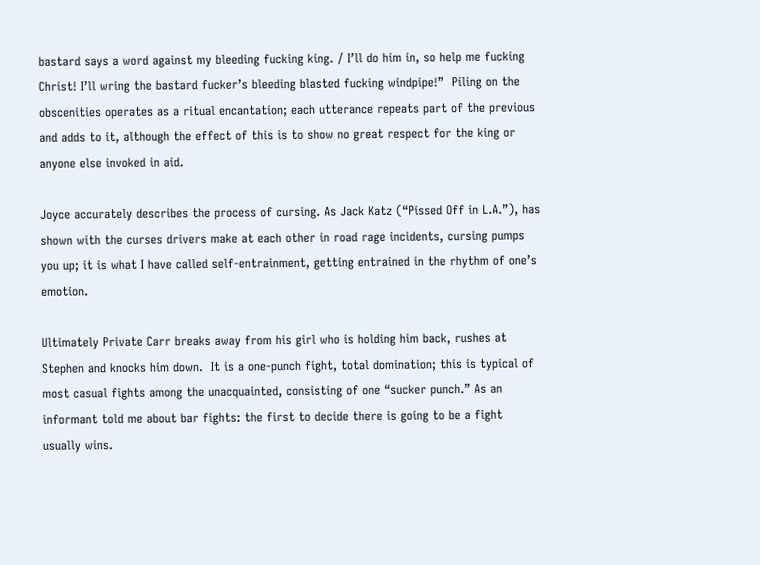bastard says a word against my bleeding fucking king. / I’ll do him in, so help me fucking Christ! I’ll wring the bastard fucker’s bleeding blasted fucking windpipe!”  Piling on the obscenities operates as a ritual encantation; each utterance repeats part of the previous and adds to it, although the effect of this is to show no great respect for the king or anyone else invoked in aid.

Joyce accurately describes the process of cursing. As Jack Katz (“Pissed Off in L.A.”), has shown with the curses drivers make at each other in road rage incidents, cursing pumps you up; it is what I have called self-entrainment, getting entrained in the rhythm of one’s emotion.

Ultimately Private Carr breaks away from his girl who is holding him back, rushes at Stephen and knocks him down.  It is a one-punch fight, total domination; this is typical of most casual fights among the unacquainted, consisting of one “sucker punch.” As an informant told me about bar fights: the first to decide there is going to be a fight usually wins.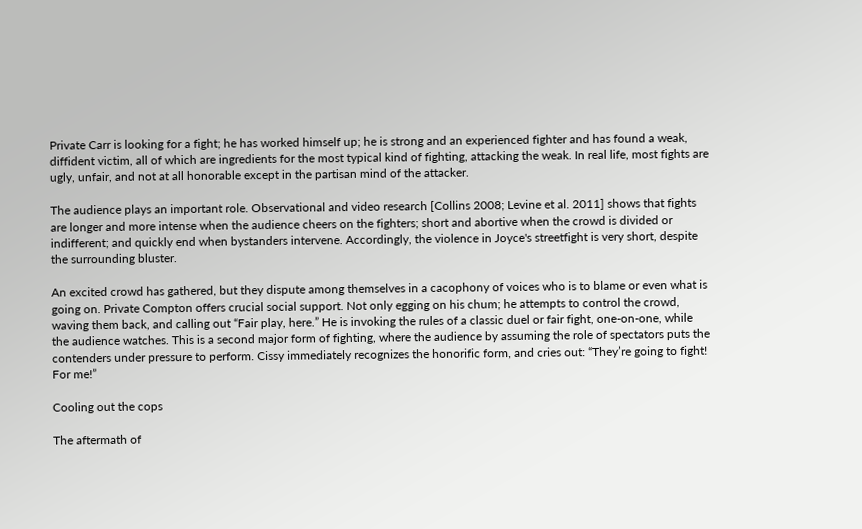Private Carr is looking for a fight; he has worked himself up; he is strong and an experienced fighter and has found a weak, diffident victim, all of which are ingredients for the most typical kind of fighting, attacking the weak. In real life, most fights are ugly, unfair, and not at all honorable except in the partisan mind of the attacker.

The audience plays an important role. Observational and video research [Collins 2008; Levine et al. 2011] shows that fights are longer and more intense when the audience cheers on the fighters; short and abortive when the crowd is divided or indifferent; and quickly end when bystanders intervene. Accordingly, the violence in Joyce's streetfight is very short, despite the surrounding bluster.

An excited crowd has gathered, but they dispute among themselves in a cacophony of voices who is to blame or even what is going on. Private Compton offers crucial social support. Not only egging on his chum; he attempts to control the crowd, waving them back, and calling out “Fair play, here.” He is invoking the rules of a classic duel or fair fight, one-on-one, while the audience watches. This is a second major form of fighting, where the audience by assuming the role of spectators puts the contenders under pressure to perform. Cissy immediately recognizes the honorific form, and cries out: “They’re going to fight! For me!”

Cooling out the cops

The aftermath of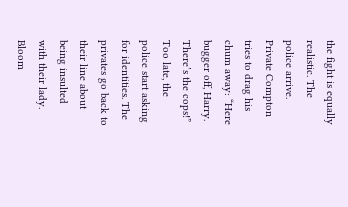the fight is equally realistic. The police arrive. Private Compton tries to drag his chum away: “Here bugger off, Harry. There’s the cops!” Too late, the police start asking for identities. The privates go back to their line about being insulted with their lady. Bloom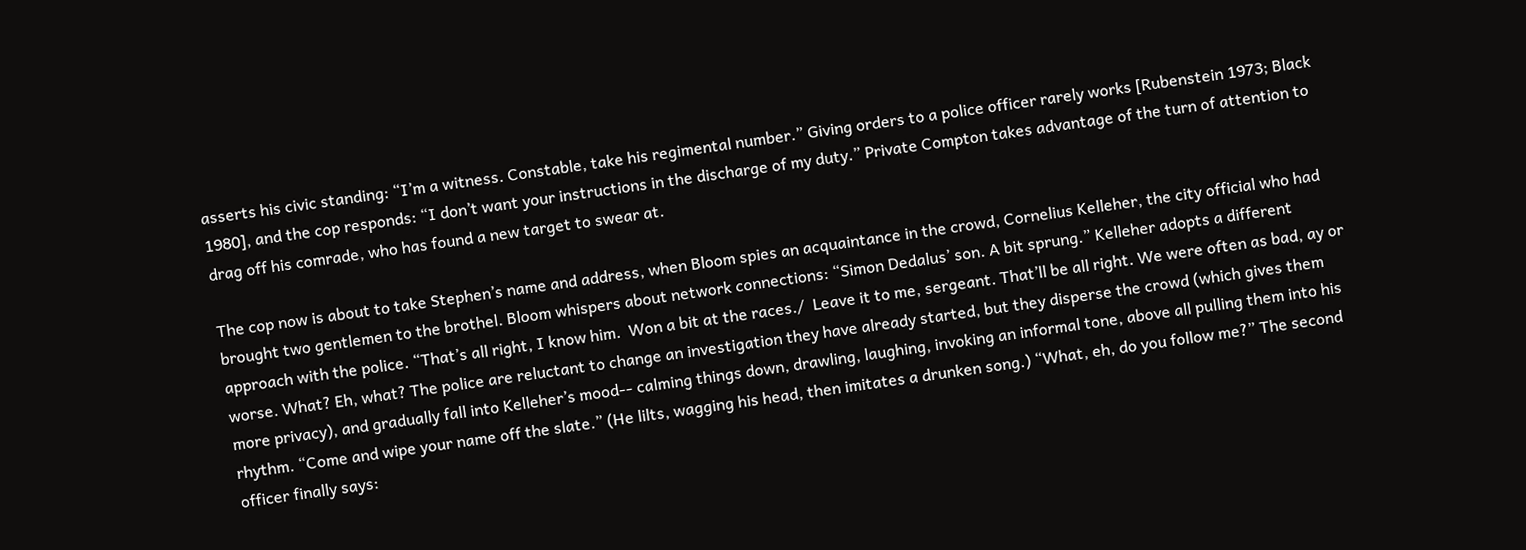asserts his civic standing: “I’m a witness. Constable, take his regimental number.” Giving orders to a police officer rarely works [Rubenstein 1973; Black 1980], and the cop responds: “I don’t want your instructions in the discharge of my duty.” Private Compton takes advantage of the turn of attention to drag off his comrade, who has found a new target to swear at.

The cop now is about to take Stephen’s name and address, when Bloom spies an acquaintance in the crowd, Cornelius Kelleher, the city official who had brought two gentlemen to the brothel. Bloom whispers about network connections: “Simon Dedalus’ son. A bit sprung.” Kelleher adopts a different approach with the police. “That’s all right, I know him.  Won a bit at the races./  Leave it to me, sergeant. That’ll be all right. We were often as bad, ay or worse. What? Eh, what? The police are reluctant to change an investigation they have already started, but they disperse the crowd (which gives them more privacy), and gradually fall into Kelleher’s mood-- calming things down, drawling, laughing, invoking an informal tone, above all pulling them into his rhythm. “Come and wipe your name off the slate.” (He lilts, wagging his head, then imitates a drunken song.) “What, eh, do you follow me?” The second officer finally says: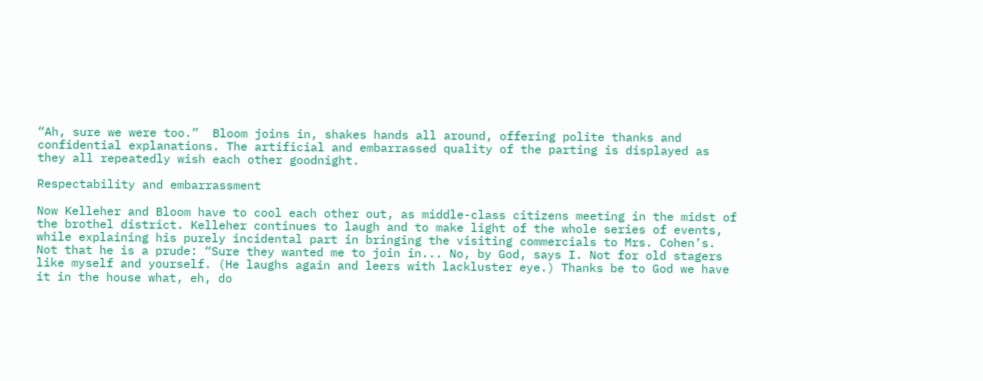“Ah, sure we were too.”  Bloom joins in, shakes hands all around, offering polite thanks and confidential explanations. The artificial and embarrassed quality of the parting is displayed as they all repeatedly wish each other goodnight.

Respectability and embarrassment

Now Kelleher and Bloom have to cool each other out, as middle-class citizens meeting in the midst of the brothel district. Kelleher continues to laugh and to make light of the whole series of events, while explaining his purely incidental part in bringing the visiting commercials to Mrs. Cohen’s. Not that he is a prude: “Sure they wanted me to join in... No, by God, says I. Not for old stagers like myself and yourself. (He laughs again and leers with lackluster eye.) Thanks be to God we have it in the house what, eh, do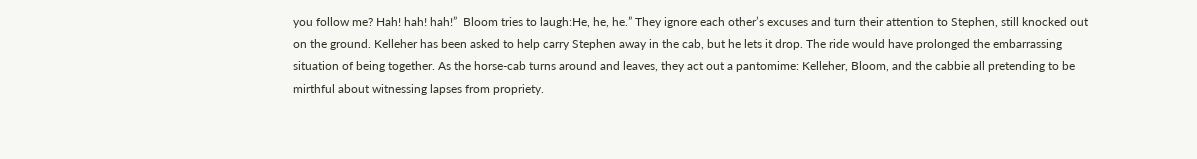you follow me? Hah! hah! hah!”  Bloom tries to laugh:He, he, he.” They ignore each other’s excuses and turn their attention to Stephen, still knocked out on the ground. Kelleher has been asked to help carry Stephen away in the cab, but he lets it drop. The ride would have prolonged the embarrassing situation of being together. As the horse-cab turns around and leaves, they act out a pantomime: Kelleher, Bloom, and the cabbie all pretending to be mirthful about witnessing lapses from propriety.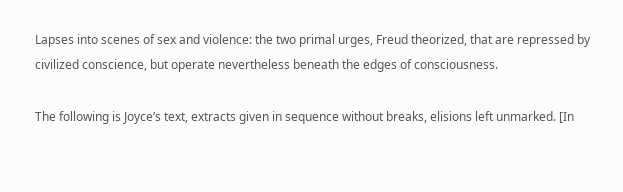Lapses into scenes of sex and violence: the two primal urges, Freud theorized, that are repressed by civilized conscience, but operate nevertheless beneath the edges of consciousness.

The following is Joyce’s text, extracts given in sequence without breaks, elisions left unmarked. [In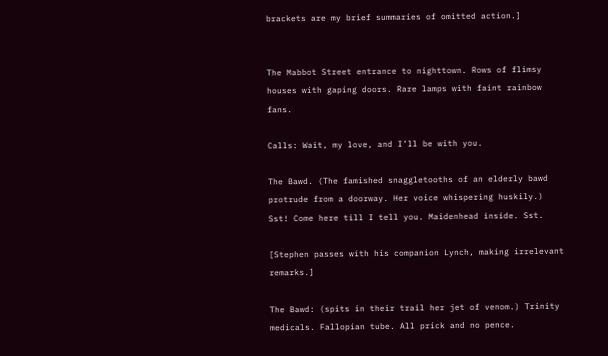brackets are my brief summaries of omitted action.]


The Mabbot Street entrance to nighttown. Rows of flimsy houses with gaping doors. Rare lamps with faint rainbow fans.

Calls: Wait, my love, and I’ll be with you.

The Bawd. (The famished snaggletooths of an elderly bawd protrude from a doorway. Her voice whispering huskily.) Sst! Come here till I tell you. Maidenhead inside. Sst.

[Stephen passes with his companion Lynch, making irrelevant remarks.]

The Bawd: (spits in their trail her jet of venom.) Trinity medicals. Fallopian tube. All prick and no pence.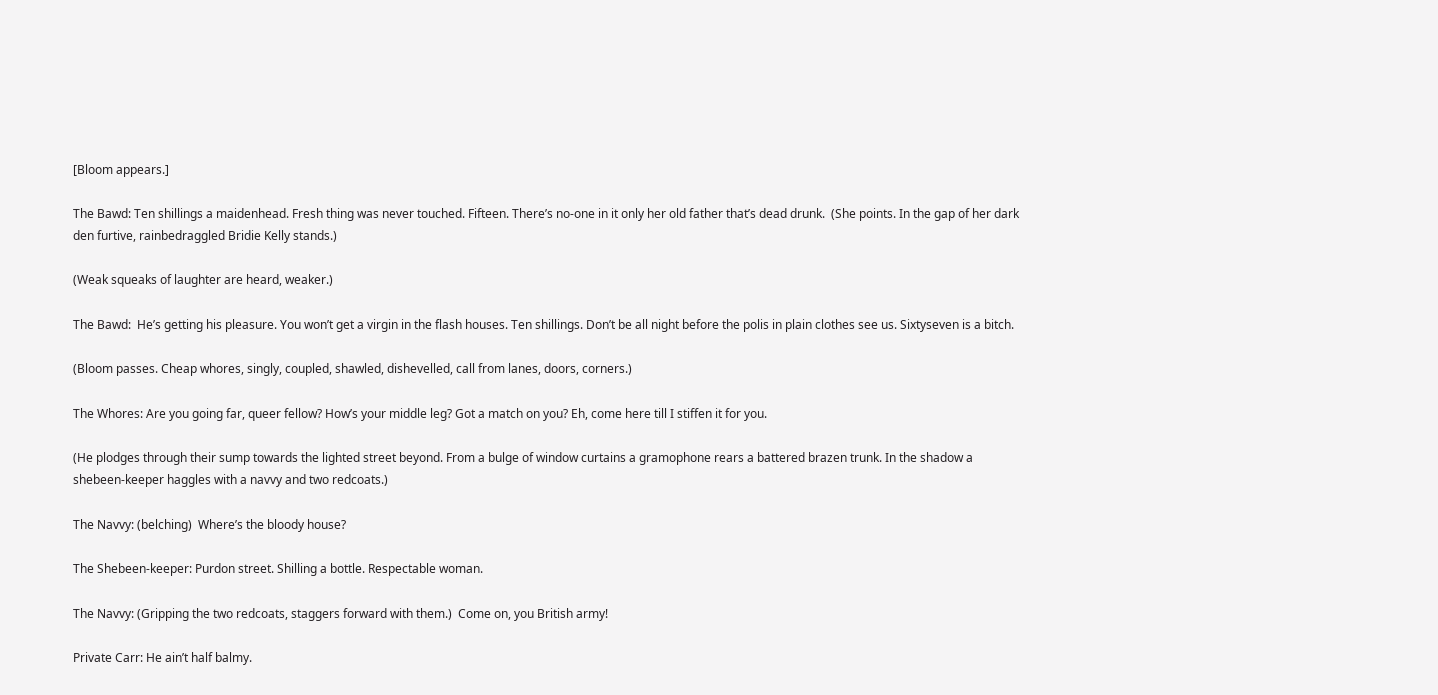[Bloom appears.]

The Bawd: Ten shillings a maidenhead. Fresh thing was never touched. Fifteen. There’s no-one in it only her old father that’s dead drunk.  (She points. In the gap of her dark den furtive, rainbedraggled Bridie Kelly stands.)

(Weak squeaks of laughter are heard, weaker.)

The Bawd:  He’s getting his pleasure. You won’t get a virgin in the flash houses. Ten shillings. Don’t be all night before the polis in plain clothes see us. Sixtyseven is a bitch.

(Bloom passes. Cheap whores, singly, coupled, shawled, dishevelled, call from lanes, doors, corners.)

The Whores: Are you going far, queer fellow? How’s your middle leg? Got a match on you? Eh, come here till I stiffen it for you.

(He plodges through their sump towards the lighted street beyond. From a bulge of window curtains a gramophone rears a battered brazen trunk. In the shadow a shebeen-keeper haggles with a navvy and two redcoats.)

The Navvy: (belching)  Where’s the bloody house?

The Shebeen-keeper: Purdon street. Shilling a bottle. Respectable woman.

The Navvy: (Gripping the two redcoats, staggers forward with them.)  Come on, you British army!

Private Carr: He ain’t half balmy.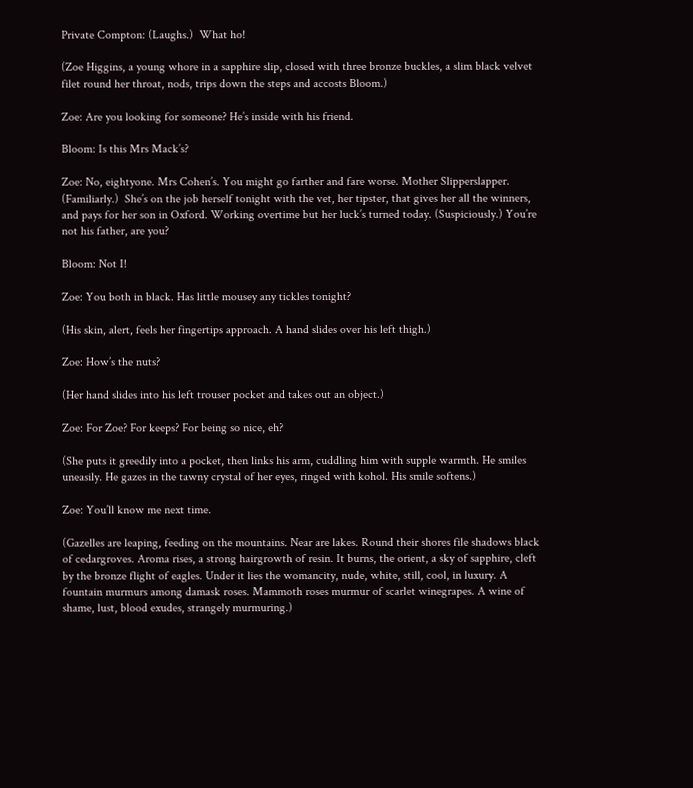Private Compton: (Laughs.)  What ho!

(Zoe Higgins, a young whore in a sapphire slip, closed with three bronze buckles, a slim black velvet filet round her throat, nods, trips down the steps and accosts Bloom.)

Zoe: Are you looking for someone? He’s inside with his friend.

Bloom: Is this Mrs Mack’s?

Zoe: No, eightyone. Mrs Cohen’s. You might go farther and fare worse. Mother Slipperslapper. (Familiarly.)  She’s on the job herself tonight with the vet, her tipster, that gives her all the winners, and pays for her son in Oxford. Working overtime but her luck’s turned today. (Suspiciously.) You’re not his father, are you?

Bloom: Not I!

Zoe: You both in black. Has little mousey any tickles tonight?

(His skin, alert, feels her fingertips approach. A hand slides over his left thigh.)

Zoe: How’s the nuts?

(Her hand slides into his left trouser pocket and takes out an object.)

Zoe: For Zoe? For keeps? For being so nice, eh?

(She puts it greedily into a pocket, then links his arm, cuddling him with supple warmth. He smiles uneasily. He gazes in the tawny crystal of her eyes, ringed with kohol. His smile softens.)

Zoe: You’ll know me next time.

(Gazelles are leaping, feeding on the mountains. Near are lakes. Round their shores file shadows black of cedargroves. Aroma rises, a strong hairgrowth of resin. It burns, the orient, a sky of sapphire, cleft by the bronze flight of eagles. Under it lies the womancity, nude, white, still, cool, in luxury. A fountain murmurs among damask roses. Mammoth roses murmur of scarlet winegrapes. A wine of shame, lust, blood exudes, strangely murmuring.)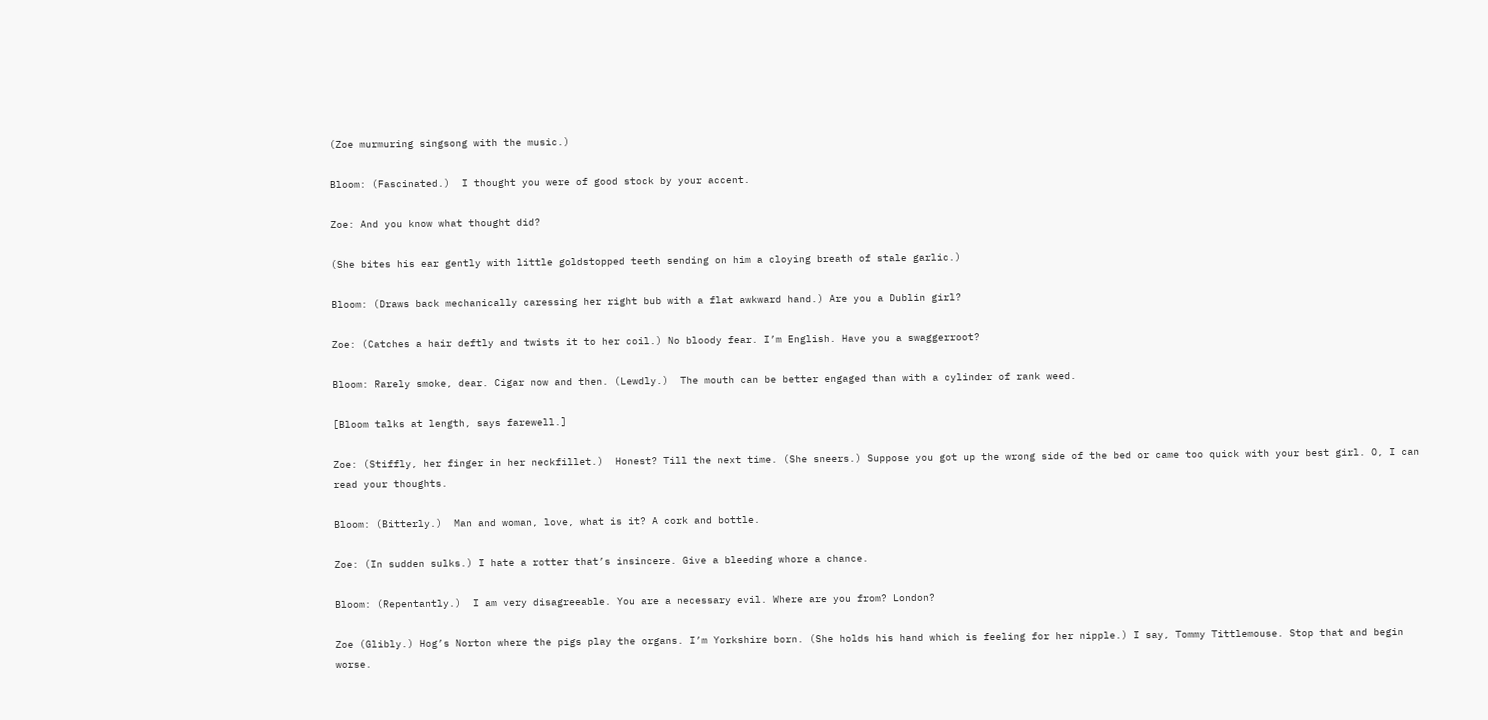(Zoe murmuring singsong with the music.)

Bloom: (Fascinated.)  I thought you were of good stock by your accent.

Zoe: And you know what thought did?

(She bites his ear gently with little goldstopped teeth sending on him a cloying breath of stale garlic.)

Bloom: (Draws back mechanically caressing her right bub with a flat awkward hand.) Are you a Dublin girl?

Zoe: (Catches a hair deftly and twists it to her coil.) No bloody fear. I’m English. Have you a swaggerroot?

Bloom: Rarely smoke, dear. Cigar now and then. (Lewdly.)  The mouth can be better engaged than with a cylinder of rank weed.

[Bloom talks at length, says farewell.]

Zoe: (Stiffly, her finger in her neckfillet.)  Honest? Till the next time. (She sneers.) Suppose you got up the wrong side of the bed or came too quick with your best girl. O, I can read your thoughts.

Bloom: (Bitterly.)  Man and woman, love, what is it? A cork and bottle.

Zoe: (In sudden sulks.) I hate a rotter that’s insincere. Give a bleeding whore a chance.

Bloom: (Repentantly.)  I am very disagreeable. You are a necessary evil. Where are you from? London?

Zoe (Glibly.) Hog’s Norton where the pigs play the organs. I’m Yorkshire born. (She holds his hand which is feeling for her nipple.) I say, Tommy Tittlemouse. Stop that and begin worse.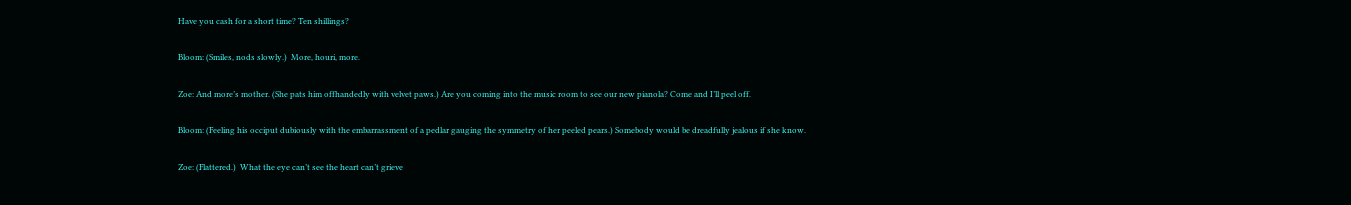Have you cash for a short time? Ten shillings?

Bloom: (Smiles, nods slowly.)  More, houri, more.

Zoe: And more’s mother. (She pats him offhandedly with velvet paws.) Are you coming into the music room to see our new pianola? Come and I’ll peel off.

Bloom: (Feeling his occiput dubiously with the embarrassment of a pedlar gauging the symmetry of her peeled pears.) Somebody would be dreadfully jealous if she know.

Zoe: (Flattered.)  What the eye can’t see the heart can’t grieve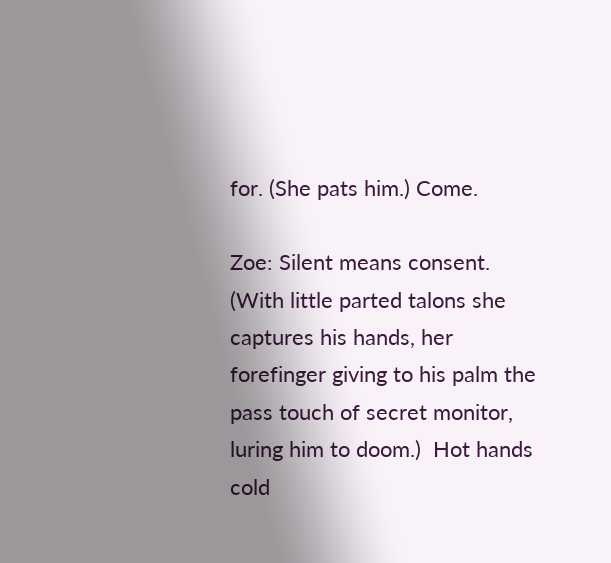for. (She pats him.) Come.

Zoe: Silent means consent. (With little parted talons she captures his hands, her forefinger giving to his palm the pass touch of secret monitor, luring him to doom.)  Hot hands cold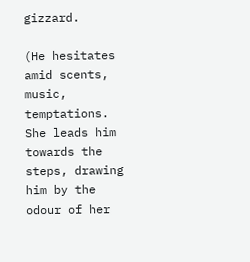gizzard.

(He hesitates amid scents, music, temptations. She leads him towards the steps, drawing him by the odour of her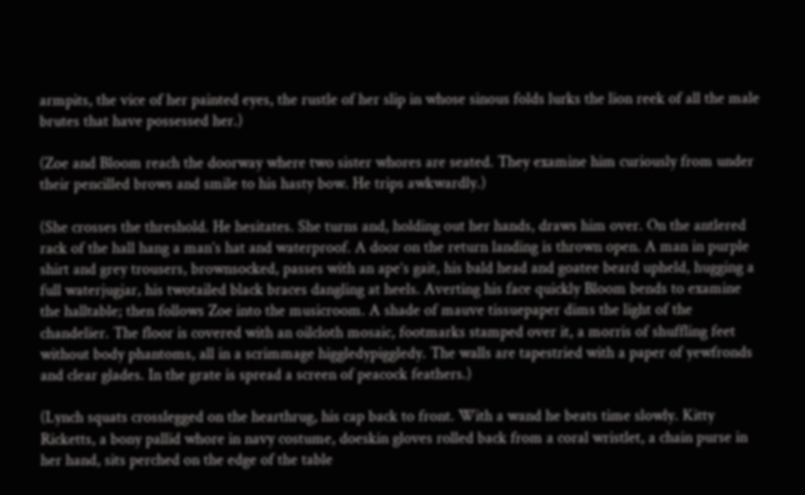armpits, the vice of her painted eyes, the rustle of her slip in whose sinous folds lurks the lion reek of all the male brutes that have possessed her.)

(Zoe and Bloom reach the doorway where two sister whores are seated. They examine him curiously from under their pencilled brows and smile to his hasty bow. He trips awkwardly.)

(She crosses the threshold. He hesitates. She turns and, holding out her hands, draws him over. On the antlered rack of the hall hang a man’s hat and waterproof. A door on the return landing is thrown open. A man in purple shirt and grey trousers, brownsocked, passes with an ape’s gait, his bald head and goatee beard upheld, hugging a full waterjugjar, his twotailed black braces dangling at heels. Averting his face quickly Bloom bends to examine the halltable; then follows Zoe into the musicroom. A shade of mauve tissuepaper dims the light of the chandelier. The floor is covered with an oilcloth mosaic, footmarks stamped over it, a morris of shuffling feet without body phantoms, all in a scrimmage higgledypiggledy. The walls are tapestried with a paper of yewfronds and clear glades. In the grate is spread a screen of peacock feathers.)

(Lynch squats crosslegged on the hearthrug, his cap back to front. With a wand he beats time slowly. Kitty Ricketts, a bony pallid whore in navy costume, doeskin gloves rolled back from a coral wristlet, a chain purse in her hand, sits perched on the edge of the table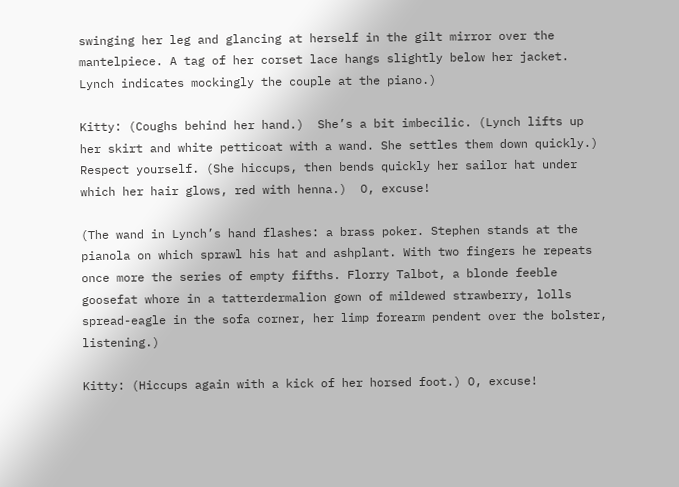swinging her leg and glancing at herself in the gilt mirror over the mantelpiece. A tag of her corset lace hangs slightly below her jacket. Lynch indicates mockingly the couple at the piano.)

Kitty: (Coughs behind her hand.)  She’s a bit imbecilic. (Lynch lifts up her skirt and white petticoat with a wand. She settles them down quickly.) Respect yourself. (She hiccups, then bends quickly her sailor hat under which her hair glows, red with henna.)  O, excuse!

(The wand in Lynch’s hand flashes: a brass poker. Stephen stands at the pianola on which sprawl his hat and ashplant. With two fingers he repeats once more the series of empty fifths. Florry Talbot, a blonde feeble goosefat whore in a tatterdermalion gown of mildewed strawberry, lolls spread-eagle in the sofa corner, her limp forearm pendent over the bolster, listening.)

Kitty: (Hiccups again with a kick of her horsed foot.) O, excuse!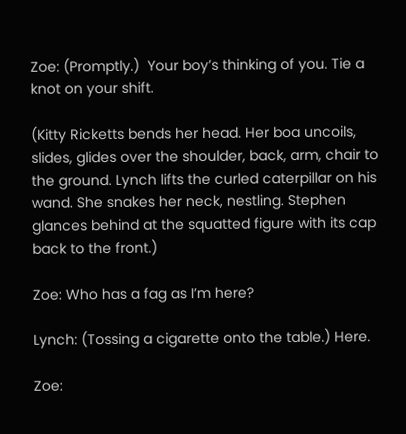Zoe: (Promptly.)  Your boy’s thinking of you. Tie a knot on your shift.

(Kitty Ricketts bends her head. Her boa uncoils, slides, glides over the shoulder, back, arm, chair to the ground. Lynch lifts the curled caterpillar on his wand. She snakes her neck, nestling. Stephen glances behind at the squatted figure with its cap back to the front.)

Zoe: Who has a fag as I’m here?

Lynch: (Tossing a cigarette onto the table.) Here.

Zoe: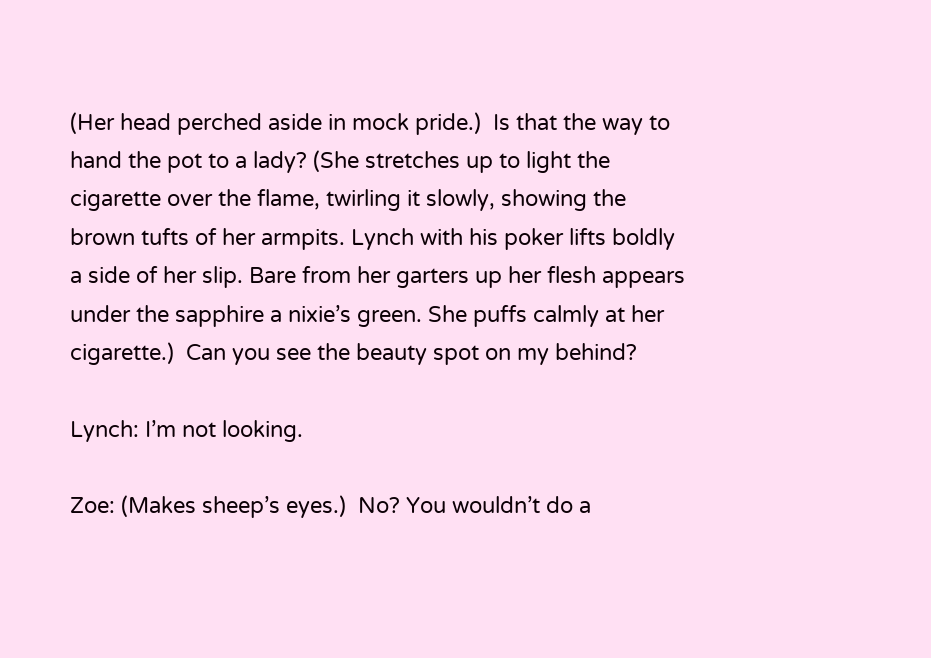(Her head perched aside in mock pride.)  Is that the way to hand the pot to a lady? (She stretches up to light the cigarette over the flame, twirling it slowly, showing the brown tufts of her armpits. Lynch with his poker lifts boldly a side of her slip. Bare from her garters up her flesh appears under the sapphire a nixie’s green. She puffs calmly at her cigarette.)  Can you see the beauty spot on my behind?

Lynch: I’m not looking.

Zoe: (Makes sheep’s eyes.)  No? You wouldn’t do a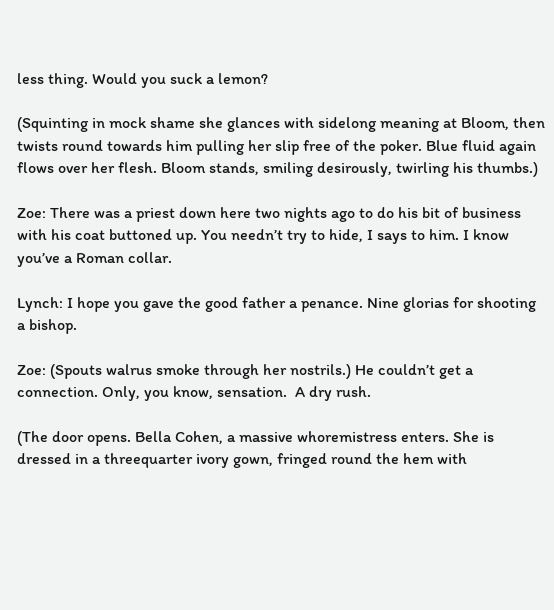less thing. Would you suck a lemon?

(Squinting in mock shame she glances with sidelong meaning at Bloom, then twists round towards him pulling her slip free of the poker. Blue fluid again flows over her flesh. Bloom stands, smiling desirously, twirling his thumbs.)

Zoe: There was a priest down here two nights ago to do his bit of business with his coat buttoned up. You needn’t try to hide, I says to him. I know you’ve a Roman collar.

Lynch: I hope you gave the good father a penance. Nine glorias for shooting a bishop.

Zoe: (Spouts walrus smoke through her nostrils.) He couldn’t get a connection. Only, you know, sensation.  A dry rush.

(The door opens. Bella Cohen, a massive whoremistress enters. She is dressed in a threequarter ivory gown, fringed round the hem with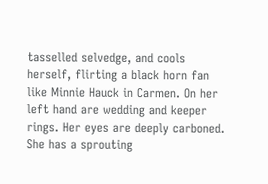tasselled selvedge, and cools herself, flirting a black horn fan like Minnie Hauck in Carmen. On her left hand are wedding and keeper rings. Her eyes are deeply carboned. She has a sprouting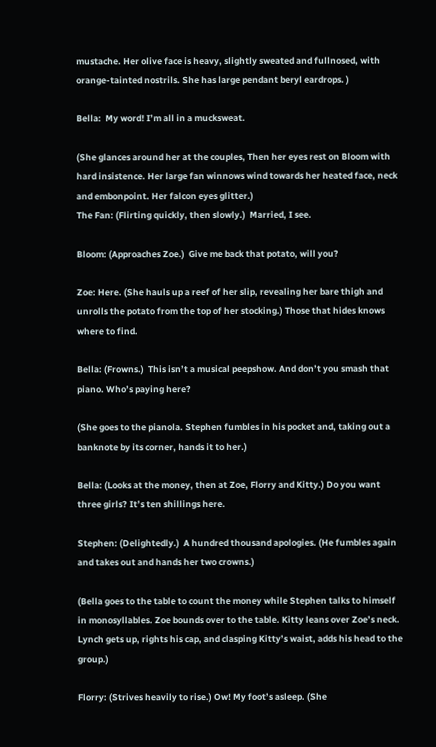mustache. Her olive face is heavy, slightly sweated and fullnosed, with orange-tainted nostrils. She has large pendant beryl eardrops. )

Bella:  My word! I’m all in a mucksweat.

(She glances around her at the couples, Then her eyes rest on Bloom with hard insistence. Her large fan winnows wind towards her heated face, neck and embonpoint. Her falcon eyes glitter.)
The Fan: (Flirting quickly, then slowly.)  Married, I see.

Bloom: (Approaches Zoe.)  Give me back that potato, will you?

Zoe: Here. (She hauls up a reef of her slip, revealing her bare thigh and unrolls the potato from the top of her stocking.) Those that hides knows where to find.

Bella: (Frowns.)  This isn’t a musical peepshow. And don’t you smash that piano. Who’s paying here?

(She goes to the pianola. Stephen fumbles in his pocket and, taking out a banknote by its corner, hands it to her.)

Bella: (Looks at the money, then at Zoe, Florry and Kitty.) Do you want three girls? It’s ten shillings here.

Stephen: (Delightedly.)  A hundred thousand apologies. (He fumbles again and takes out and hands her two crowns.)

(Bella goes to the table to count the money while Stephen talks to himself in monosyllables. Zoe bounds over to the table. Kitty leans over Zoe’s neck. Lynch gets up, rights his cap, and clasping Kitty’s waist, adds his head to the group.)

Florry: (Strives heavily to rise.) Ow! My foot’s asleep. (She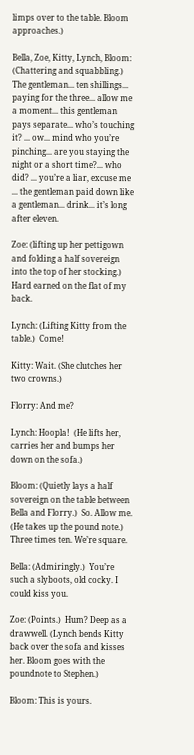limps over to the table. Bloom approaches.)

Bella, Zoe, Kitty, Lynch, Bloom: (Chattering and squabbling.)  The gentleman... ten shillings... paying for the three... allow me a moment... this gentleman pays separate... who’s touching it? ... ow... mind who you’re pinching... are you staying the night or a short time?... who did? ... you’re a liar, excuse me ... the gentleman paid down like a gentleman... drink... it’s long after eleven.

Zoe: (lifting up her pettigown and folding a half sovereign into the top of her stocking.)  Hard earned on the flat of my back.

Lynch: (Lifting Kitty from the table.)  Come!

Kitty: Wait. (She clutches her two crowns.)

Florry: And me?

Lynch: Hoopla!  (He lifts her, carries her and bumps her down on the sofa.)

Bloom: (Quietly lays a half sovereign on the table between Bella and Florry.)  So. Allow me.  (He takes up the pound note.) Three times ten. We’re square.

Bella: (Admiringly.)  You’re such a slyboots, old cocky. I could kiss you.

Zoe: (Points.)  Hum? Deep as a drawwell. (Lynch bends Kitty back over the sofa and kisses her. Bloom goes with the poundnote to Stephen.)

Bloom: This is yours.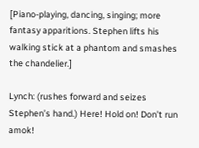[Piano-playing, dancing, singing; more fantasy apparitions. Stephen lifts his walking stick at a phantom and smashes the chandelier.]

Lynch: (rushes forward and seizes Stephen’s hand.) Here! Hold on! Don’t run amok!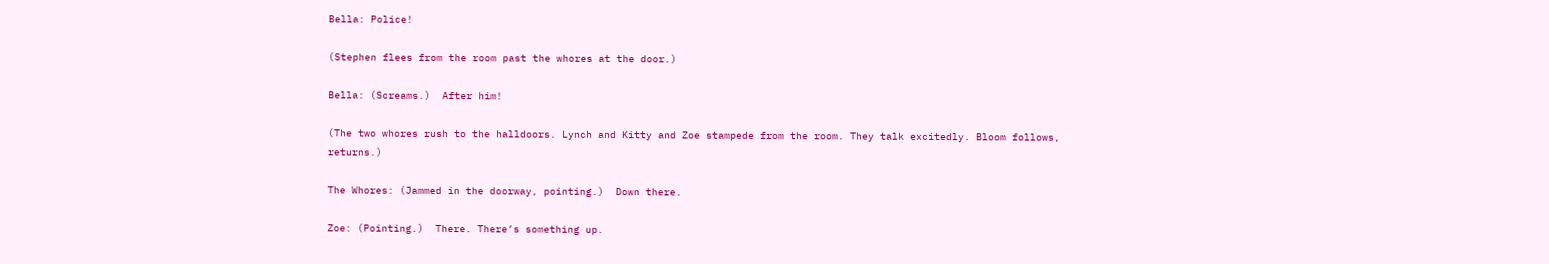Bella: Police!

(Stephen flees from the room past the whores at the door.)

Bella: (Screams.)  After him!

(The two whores rush to the halldoors. Lynch and Kitty and Zoe stampede from the room. They talk excitedly. Bloom follows, returns.)

The Whores: (Jammed in the doorway, pointing.)  Down there.

Zoe: (Pointing.)  There. There’s something up.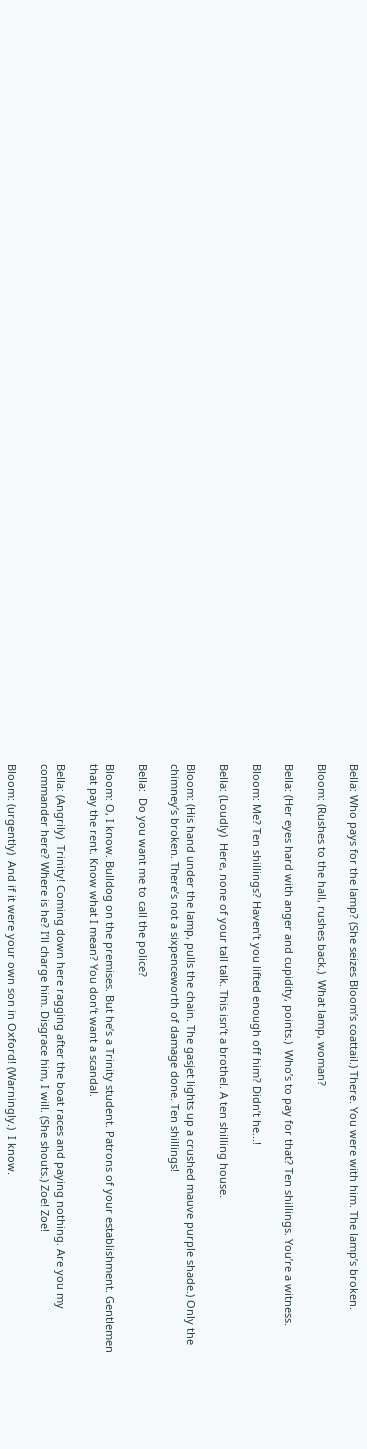Bella: Who pays for the lamp? (She seizes Bloom’s coattail.) There. You were with him. The lamp’s broken.

Bloom: (Rushes to the hall, rushes back.)  What lamp, woman?

Bella: (Her eyes hard with anger and cupidity, points.)  Who’s to pay for that? Ten shillings. You’re a witness.

Bloom: Me? Ten shillings? Haven’t you lifted enough off him? Didn’t he...!

Bella: (Loudly)  Here, none of your tall talk. This isn’t a brothel. A ten shilling house.

Bloom: (His hand under the lamp, pulls the chain. The gasjet lights up a crushed mauve purple shade.) Only the chimney’s broken. There’s not a sixpenceworth of damage done. Ten shillings!

Bella:  Do you want me to call the police?

Bloom: O, I know. Bulldog on the premises. But he’s a Trinity student. Patrons of your establishment. Gentlemen that pay the rent. Know what I mean? You don’t want a scandal.

Bella: (Angrily)  Trinity! Coming down here ragging after the boat races and paying nothing. Are you my commander here? Where is he? I’ll charge him. Disgrace him, I will. (She shouts.) Zoe! Zoe!

Bloom: (urgently)  And if it were your own son in Oxford! (Warningly.)  I know.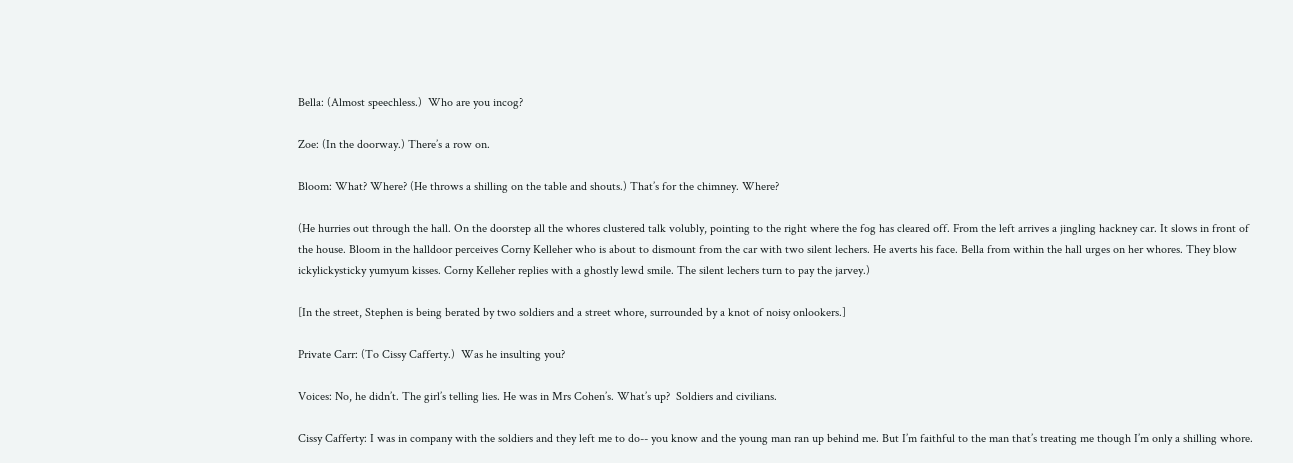Bella: (Almost speechless.)  Who are you incog?

Zoe: (In the doorway.) There’s a row on.

Bloom: What? Where? (He throws a shilling on the table and shouts.) That’s for the chimney. Where?

(He hurries out through the hall. On the doorstep all the whores clustered talk volubly, pointing to the right where the fog has cleared off. From the left arrives a jingling hackney car. It slows in front of the house. Bloom in the halldoor perceives Corny Kelleher who is about to dismount from the car with two silent lechers. He averts his face. Bella from within the hall urges on her whores. They blow ickylickysticky yumyum kisses. Corny Kelleher replies with a ghostly lewd smile. The silent lechers turn to pay the jarvey.)

[In the street, Stephen is being berated by two soldiers and a street whore, surrounded by a knot of noisy onlookers.]

Private Carr: (To Cissy Cafferty.)  Was he insulting you?

Voices: No, he didn’t. The girl’s telling lies. He was in Mrs Cohen’s. What’s up?  Soldiers and civilians.

Cissy Cafferty: I was in company with the soldiers and they left me to do-- you know and the young man ran up behind me. But I’m faithful to the man that’s treating me though I’m only a shilling whore.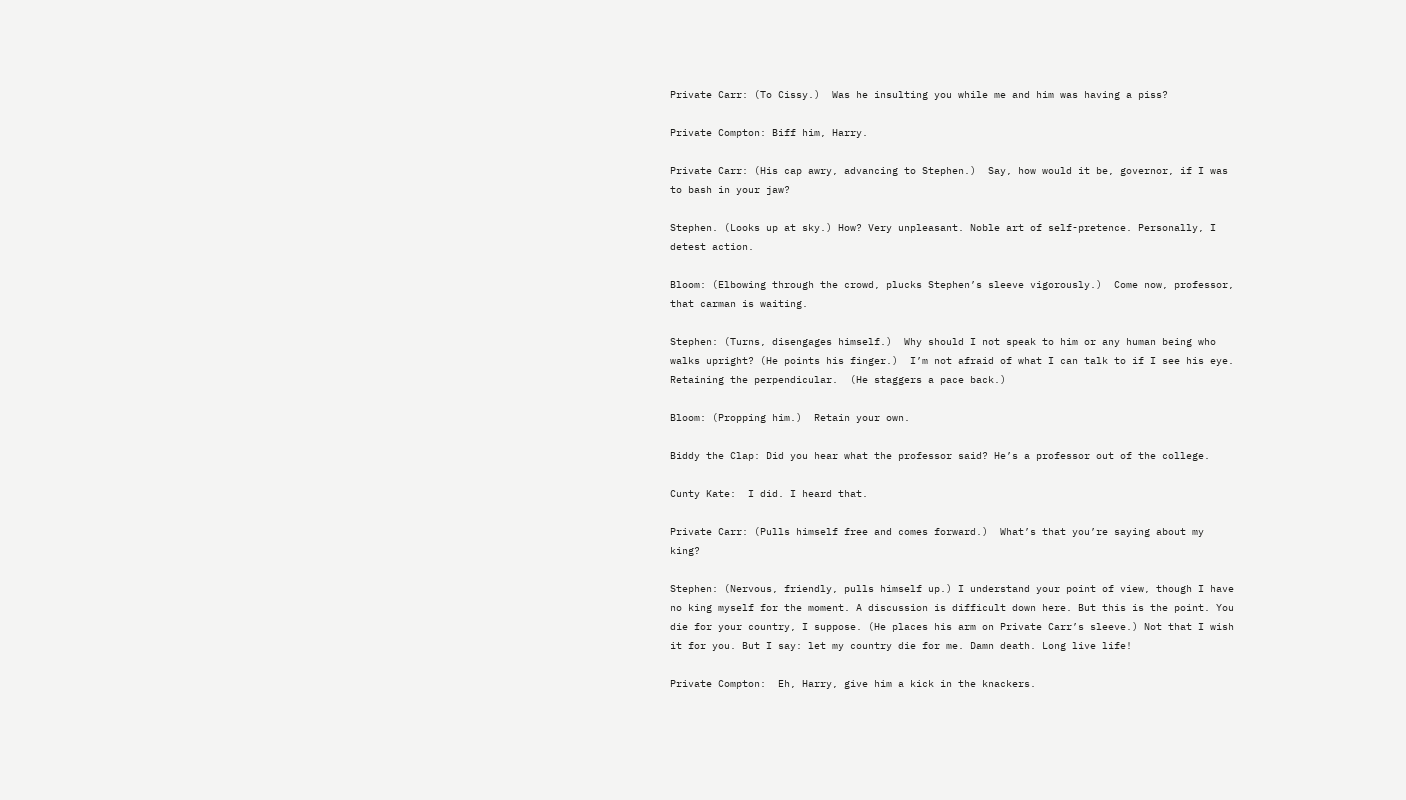Private Carr: (To Cissy.)  Was he insulting you while me and him was having a piss?

Private Compton: Biff him, Harry.

Private Carr: (His cap awry, advancing to Stephen.)  Say, how would it be, governor, if I was to bash in your jaw?

Stephen. (Looks up at sky.) How? Very unpleasant. Noble art of self-pretence. Personally, I detest action.

Bloom: (Elbowing through the crowd, plucks Stephen’s sleeve vigorously.)  Come now, professor, that carman is waiting.

Stephen: (Turns, disengages himself.)  Why should I not speak to him or any human being who walks upright? (He points his finger.)  I’m not afraid of what I can talk to if I see his eye. Retaining the perpendicular.  (He staggers a pace back.)

Bloom: (Propping him.)  Retain your own.

Biddy the Clap: Did you hear what the professor said? He’s a professor out of the college.

Cunty Kate:  I did. I heard that.

Private Carr: (Pulls himself free and comes forward.)  What’s that you’re saying about my king?

Stephen: (Nervous, friendly, pulls himself up.) I understand your point of view, though I have no king myself for the moment. A discussion is difficult down here. But this is the point. You die for your country, I suppose. (He places his arm on Private Carr’s sleeve.) Not that I wish it for you. But I say: let my country die for me. Damn death. Long live life!

Private Compton:  Eh, Harry, give him a kick in the knackers.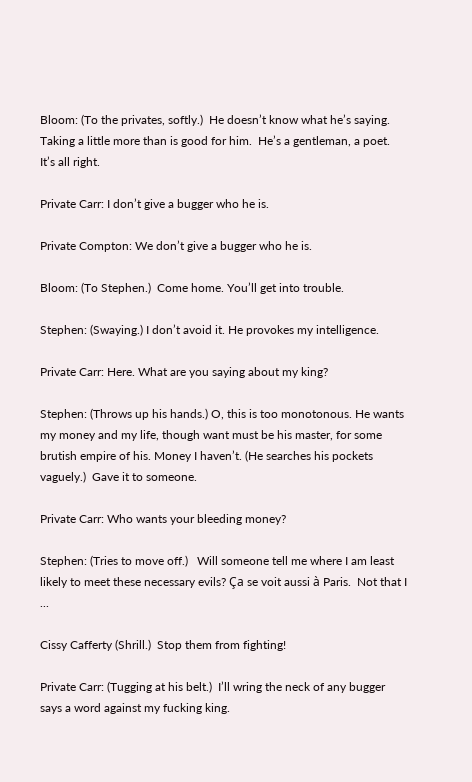Bloom: (To the privates, softly.)  He doesn’t know what he’s saying. Taking a little more than is good for him.  He’s a gentleman, a poet. It’s all right.

Private Carr: I don’t give a bugger who he is.

Private Compton: We don’t give a bugger who he is.

Bloom: (To Stephen.)  Come home. You’ll get into trouble.

Stephen: (Swaying.) I don’t avoid it. He provokes my intelligence.

Private Carr: Here. What are you saying about my king?

Stephen: (Throws up his hands.) O, this is too monotonous. He wants my money and my life, though want must be his master, for some brutish empire of his. Money I haven’t. (He searches his pockets vaguely.)  Gave it to someone.

Private Carr: Who wants your bleeding money?

Stephen: (Tries to move off.)   Will someone tell me where I am least likely to meet these necessary evils? Ça se voit aussi à Paris.  Not that I ...

Cissy Cafferty (Shrill.)  Stop them from fighting!

Private Carr: (Tugging at his belt.)  I’ll wring the neck of any bugger says a word against my fucking king.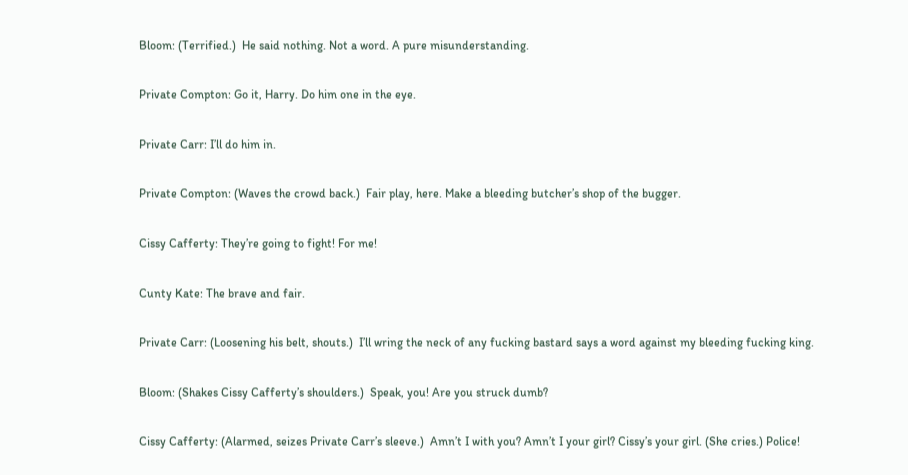Bloom: (Terrified.)  He said nothing. Not a word. A pure misunderstanding.

Private Compton: Go it, Harry. Do him one in the eye.

Private Carr: I’ll do him in.

Private Compton: (Waves the crowd back.)  Fair play, here. Make a bleeding butcher’s shop of the bugger.

Cissy Cafferty: They’re going to fight! For me!

Cunty Kate: The brave and fair.

Private Carr: (Loosening his belt, shouts.)  I’ll wring the neck of any fucking bastard says a word against my bleeding fucking king.

Bloom: (Shakes Cissy Cafferty’s shoulders.)  Speak, you! Are you struck dumb?

Cissy Cafferty: (Alarmed, seizes Private Carr’s sleeve.)  Amn’t I with you? Amn’t I your girl? Cissy’s your girl. (She cries.) Police!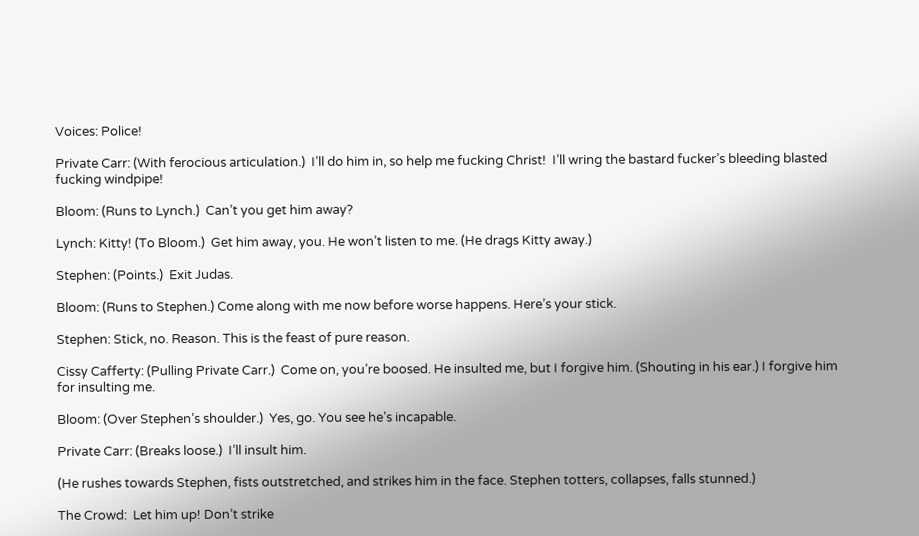Voices: Police!

Private Carr: (With ferocious articulation.)  I’ll do him in, so help me fucking Christ!  I’ll wring the bastard fucker’s bleeding blasted fucking windpipe!

Bloom: (Runs to Lynch.)  Can’t you get him away?

Lynch: Kitty! (To Bloom.)  Get him away, you. He won’t listen to me. (He drags Kitty away.)

Stephen: (Points.)  Exit Judas.

Bloom: (Runs to Stephen.) Come along with me now before worse happens. Here’s your stick.

Stephen: Stick, no. Reason. This is the feast of pure reason.

Cissy Cafferty: (Pulling Private Carr.)  Come on, you’re boosed. He insulted me, but I forgive him. (Shouting in his ear.) I forgive him for insulting me.

Bloom: (Over Stephen’s shoulder.)  Yes, go. You see he’s incapable.

Private Carr: (Breaks loose.)  I’ll insult him.

(He rushes towards Stephen, fists outstretched, and strikes him in the face. Stephen totters, collapses, falls stunned.)

The Crowd:  Let him up! Don’t strike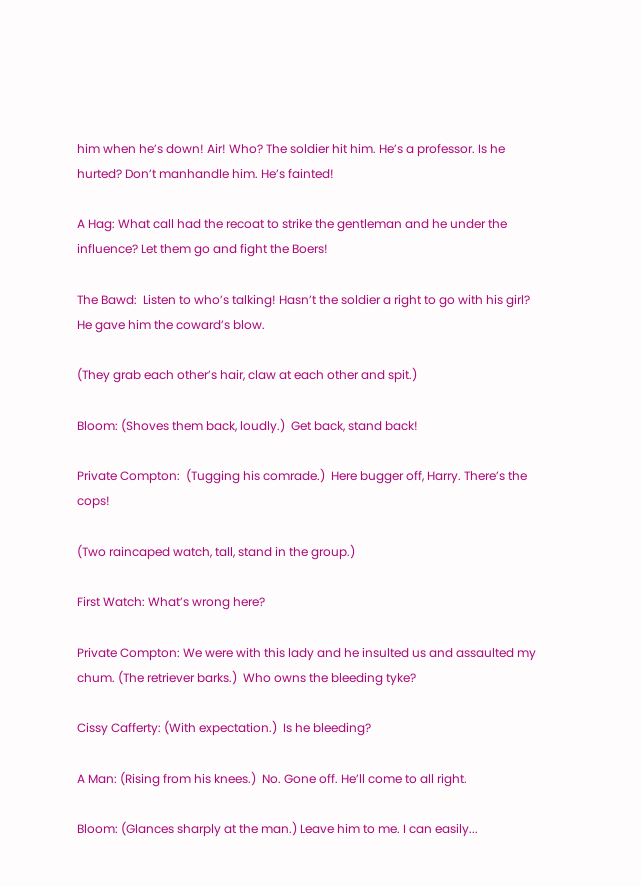him when he’s down! Air! Who? The soldier hit him. He’s a professor. Is he hurted? Don’t manhandle him. He’s fainted!

A Hag: What call had the recoat to strike the gentleman and he under the influence? Let them go and fight the Boers!

The Bawd:  Listen to who’s talking! Hasn’t the soldier a right to go with his girl? He gave him the coward’s blow.

(They grab each other’s hair, claw at each other and spit.)

Bloom: (Shoves them back, loudly.)  Get back, stand back!

Private Compton:  (Tugging his comrade.)  Here bugger off, Harry. There’s the cops!

(Two raincaped watch, tall, stand in the group.)

First Watch: What’s wrong here?

Private Compton: We were with this lady and he insulted us and assaulted my chum. (The retriever barks.)  Who owns the bleeding tyke?

Cissy Cafferty: (With expectation.)  Is he bleeding?

A Man: (Rising from his knees.)  No. Gone off. He’ll come to all right.

Bloom: (Glances sharply at the man.) Leave him to me. I can easily...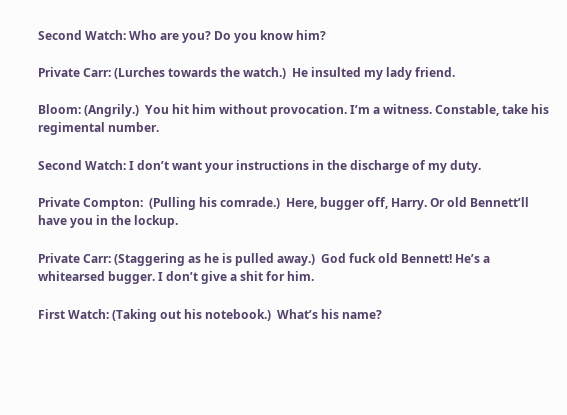Second Watch: Who are you? Do you know him?

Private Carr: (Lurches towards the watch.)  He insulted my lady friend.

Bloom: (Angrily.)  You hit him without provocation. I’m a witness. Constable, take his regimental number.

Second Watch: I don’t want your instructions in the discharge of my duty.

Private Compton:  (Pulling his comrade.)  Here, bugger off, Harry. Or old Bennett’ll have you in the lockup.

Private Carr: (Staggering as he is pulled away.)  God fuck old Bennett! He’s a whitearsed bugger. I don’t give a shit for him.

First Watch: (Taking out his notebook.)  What’s his name?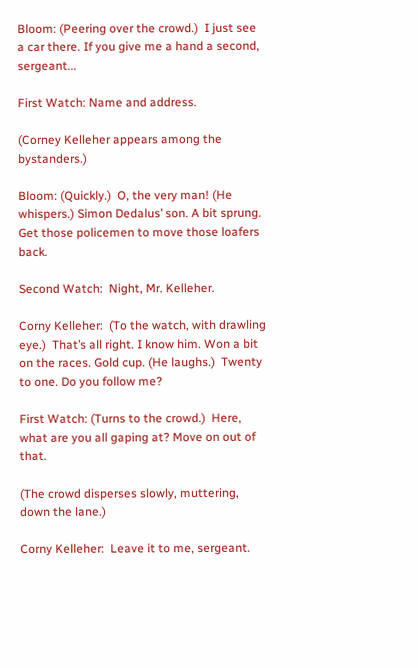Bloom: (Peering over the crowd.)  I just see a car there. If you give me a hand a second, sergeant...

First Watch: Name and address.

(Corney Kelleher appears among the bystanders.)

Bloom: (Quickly.)  O, the very man! (He whispers.) Simon Dedalus’ son. A bit sprung. Get those policemen to move those loafers back.

Second Watch:  Night, Mr. Kelleher.

Corny Kelleher:  (To the watch, with drawling eye.)  That’s all right. I know him. Won a bit on the races. Gold cup. (He laughs.)  Twenty to one. Do you follow me?

First Watch: (Turns to the crowd.)  Here, what are you all gaping at? Move on out of that.

(The crowd disperses slowly, muttering, down the lane.)

Corny Kelleher:  Leave it to me, sergeant.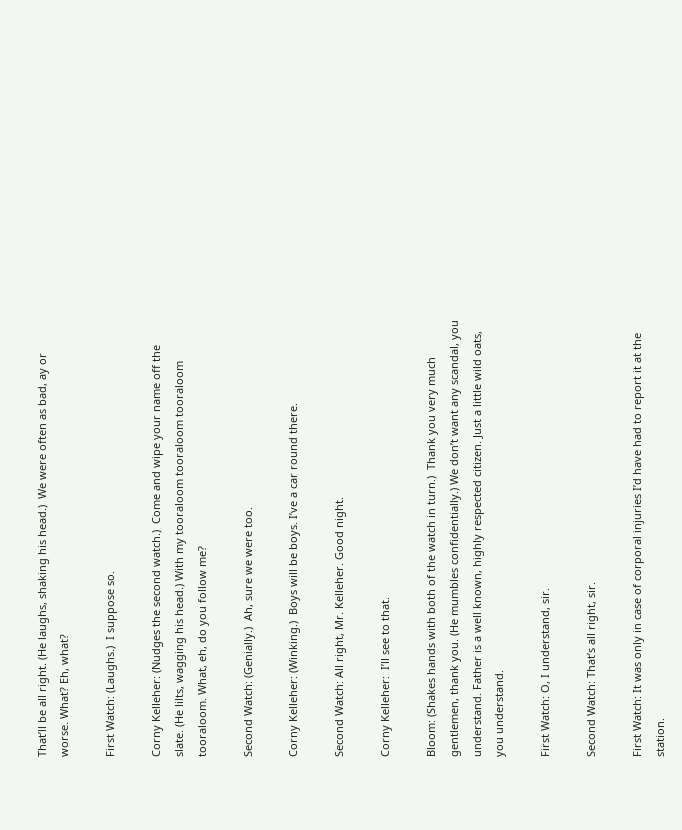That’ll be all right. (He laughs, shaking his head.)  We were often as bad, ay or worse. What? Eh, what?

First Watch: (Laughs.)  I suppose so.

Corny Kelleher: (Nudges the second watch.)  Come and wipe your name off the slate. (He lilts, wagging his head.) With my tooraloom tooraloom tooraloom tooraloom. What, eh, do you follow me?

Second Watch: (Genially.)  Ah, sure we were too.

Corny Kelleher: (Winking.)  Boys will be boys. I’ve a car round there.

Second Watch: All right, Mr. Kelleher. Good night.

Corny Kelleher:  I’ll see to that.

Bloom: (Shakes hands with both of the watch in turn.)  Thank you very much gentlemen, thank you. (He mumbles confidentially.) We don’t want any scandal, you understand. Father is a well known, highly respected citizen. Just a little wild oats, you understand.

First Watch: O, I understand, sir.

Second Watch: That’s all right, sir.

First Watch: It was only in case of corporal injuries I’d have had to report it at the station.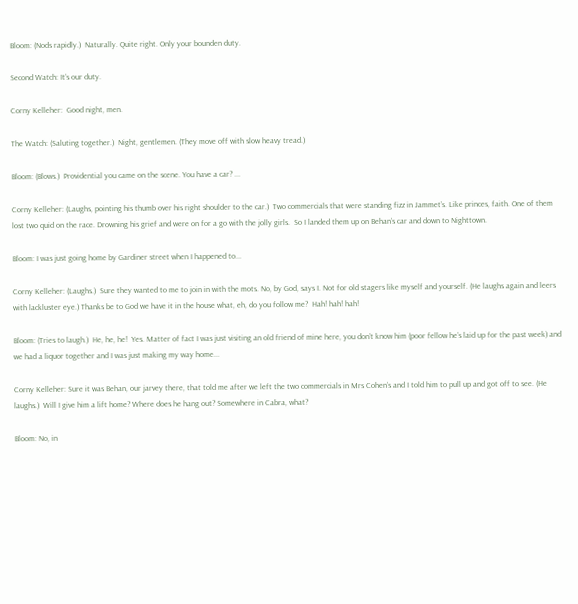Bloom: (Nods rapidly.)  Naturally. Quite right. Only your bounden duty.

Second Watch: It’s our duty.

Corny Kelleher:  Good night, men.

The Watch: (Saluting together.)  Night, gentlemen. (They move off with slow heavy tread.)

Bloom: (Blows.)  Providential you came on the scene. You have a car? ...

Corny Kelleher: (Laughs, pointing his thumb over his right shoulder to the car.)  Two commercials that were standing fizz in Jammet’s. Like princes, faith. One of them lost two quid on the race. Drowning his grief and were on for a go with the jolly girls.  So I landed them up on Behan’s car and down to Nighttown.

Bloom: I was just going home by Gardiner street when I happened to...

Corny Kelleher: (Laughs.)  Sure they wanted to me to join in with the mots. No, by God, says I. Not for old stagers like myself and yourself. (He laughs again and leers with lackluster eye.) Thanks be to God we have it in the house what, eh, do you follow me?  Hah! hah! hah!

Bloom: (Tries to laugh.)  He, he, he!  Yes. Matter of fact I was just visiting an old friend of mine here, you don’t know him (poor fellow he’s laid up for the past week) and we had a liquor together and I was just making my way home...

Corny Kelleher: Sure it was Behan, our jarvey there, that told me after we left the two commercials in Mrs Cohen’s and I told him to pull up and got off to see. (He laughs.)  Will I give him a lift home? Where does he hang out? Somewhere in Cabra, what?

Bloom: No, in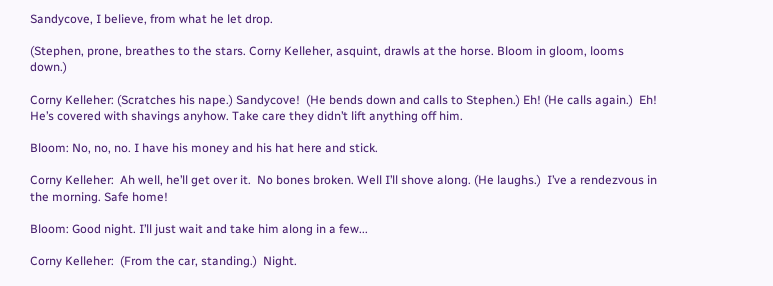Sandycove, I believe, from what he let drop.

(Stephen, prone, breathes to the stars. Corny Kelleher, asquint, drawls at the horse. Bloom in gloom, looms down.)

Corny Kelleher: (Scratches his nape.) Sandycove!  (He bends down and calls to Stephen.) Eh! (He calls again.)  Eh!  He’s covered with shavings anyhow. Take care they didn’t lift anything off him.

Bloom: No, no, no. I have his money and his hat here and stick.

Corny Kelleher:  Ah well, he’ll get over it.  No bones broken. Well I’ll shove along. (He laughs.)  I’ve a rendezvous in the morning. Safe home!

Bloom: Good night. I’ll just wait and take him along in a few...

Corny Kelleher:  (From the car, standing.)  Night.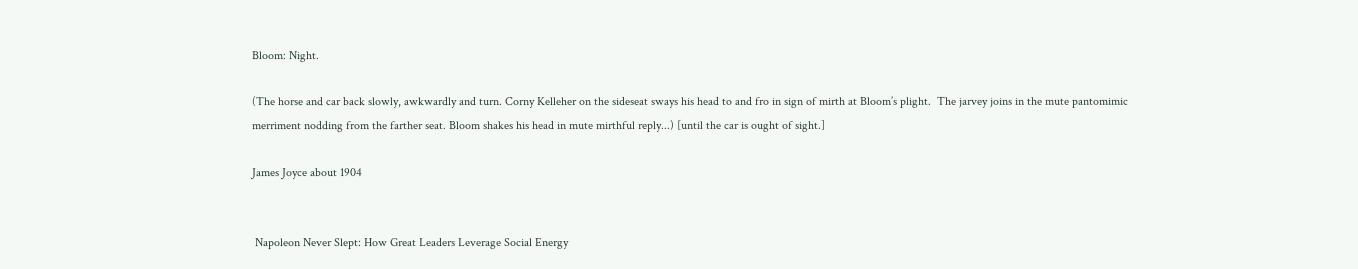Bloom: Night.

(The horse and car back slowly, awkwardly and turn. Corny Kelleher on the sideseat sways his head to and fro in sign of mirth at Bloom’s plight.  The jarvey joins in the mute pantomimic merriment nodding from the farther seat. Bloom shakes his head in mute mirthful reply...) [until the car is ought of sight.]

James Joyce about 1904


 Napoleon Never Slept: How Great Leaders Leverage Social Energy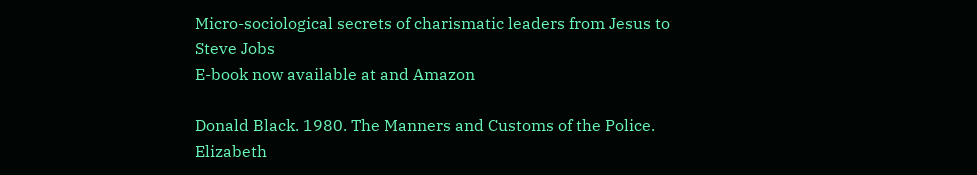Micro-sociological secrets of charismatic leaders from Jesus to Steve Jobs
E-book now available at and Amazon

Donald Black. 1980. The Manners and Customs of the Police.
Elizabeth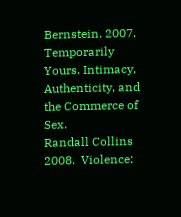Bernstein. 2007.  Temporarily Yours. Intimacy, Authenticity, and the Commerce of Sex.
Randall Collins 2008.  Violence: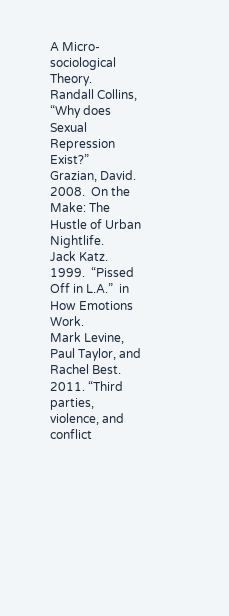A Micro-sociological Theory.
Randall Collins, “Why does Sexual Repression Exist?”
Grazian, David. 2008.  On the Make: The Hustle of Urban Nightlife.
Jack Katz. 1999.  “Pissed Off in L.A.”  in How Emotions Work.
Mark Levine, Paul Taylor, and Rachel Best. 2011. “Third parties, violence, and conflict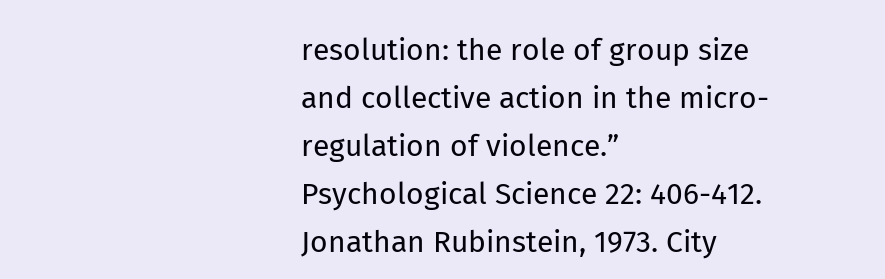resolution: the role of group size and collective action in the micro-regulation of violence.” Psychological Science 22: 406-412.
Jonathan Rubinstein, 1973. City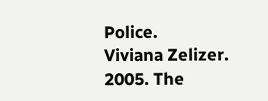Police.
Viviana Zelizer. 2005. The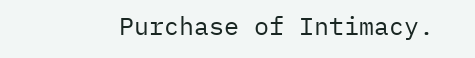Purchase of Intimacy.